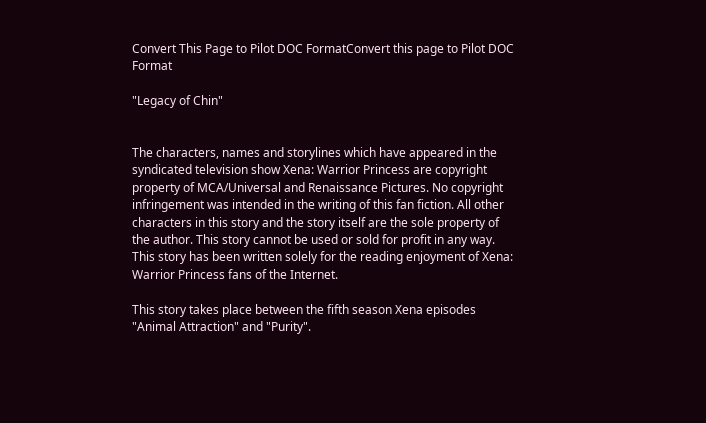Convert This Page to Pilot DOC FormatConvert this page to Pilot DOC Format

"Legacy of Chin"


The characters, names and storylines which have appeared in the syndicated television show Xena: Warrior Princess are copyright property of MCA/Universal and Renaissance Pictures. No copyright infringement was intended in the writing of this fan fiction. All other characters in this story and the story itself are the sole property of the author. This story cannot be used or sold for profit in any way. This story has been written solely for the reading enjoyment of Xena: Warrior Princess fans of the Internet.

This story takes place between the fifth season Xena episodes "Animal Attraction" and "Purity".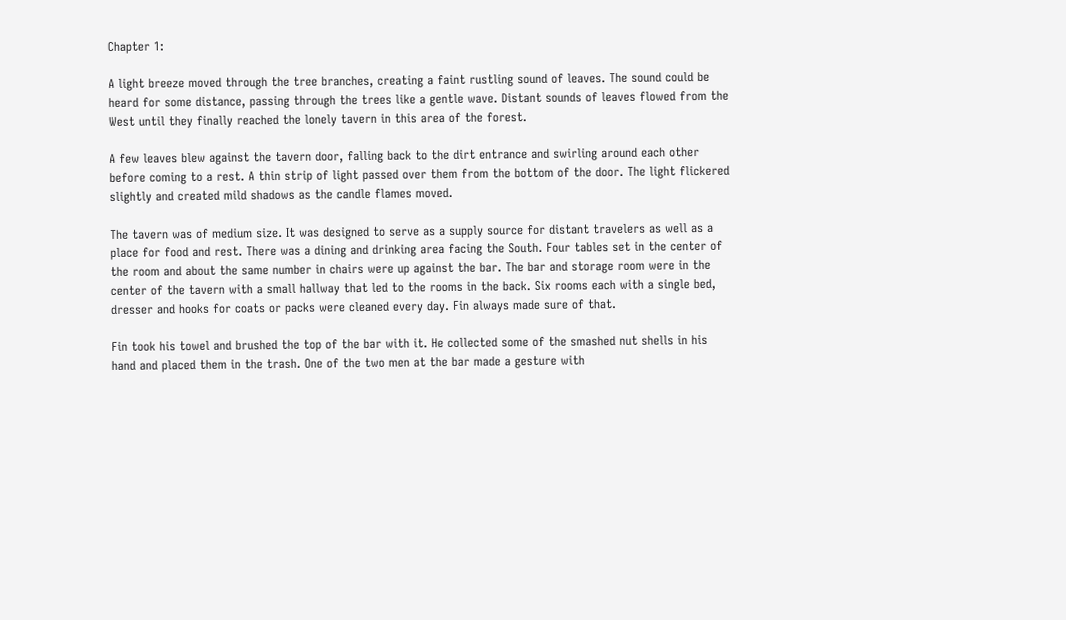Chapter 1:

A light breeze moved through the tree branches, creating a faint rustling sound of leaves. The sound could be heard for some distance, passing through the trees like a gentle wave. Distant sounds of leaves flowed from the West until they finally reached the lonely tavern in this area of the forest.

A few leaves blew against the tavern door, falling back to the dirt entrance and swirling around each other before coming to a rest. A thin strip of light passed over them from the bottom of the door. The light flickered slightly and created mild shadows as the candle flames moved.

The tavern was of medium size. It was designed to serve as a supply source for distant travelers as well as a place for food and rest. There was a dining and drinking area facing the South. Four tables set in the center of the room and about the same number in chairs were up against the bar. The bar and storage room were in the center of the tavern with a small hallway that led to the rooms in the back. Six rooms each with a single bed, dresser and hooks for coats or packs were cleaned every day. Fin always made sure of that.

Fin took his towel and brushed the top of the bar with it. He collected some of the smashed nut shells in his hand and placed them in the trash. One of the two men at the bar made a gesture with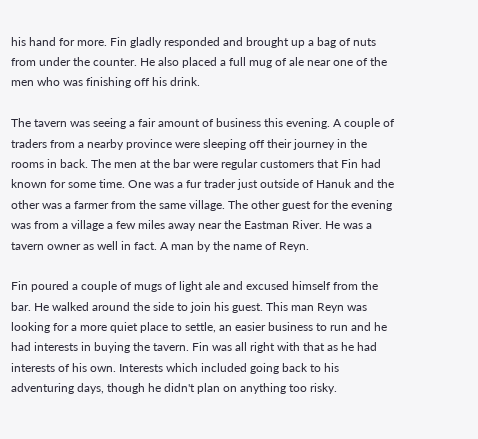his hand for more. Fin gladly responded and brought up a bag of nuts from under the counter. He also placed a full mug of ale near one of the men who was finishing off his drink.

The tavern was seeing a fair amount of business this evening. A couple of traders from a nearby province were sleeping off their journey in the rooms in back. The men at the bar were regular customers that Fin had known for some time. One was a fur trader just outside of Hanuk and the other was a farmer from the same village. The other guest for the evening was from a village a few miles away near the Eastman River. He was a tavern owner as well in fact. A man by the name of Reyn.

Fin poured a couple of mugs of light ale and excused himself from the bar. He walked around the side to join his guest. This man Reyn was looking for a more quiet place to settle, an easier business to run and he had interests in buying the tavern. Fin was all right with that as he had interests of his own. Interests which included going back to his adventuring days, though he didn't plan on anything too risky.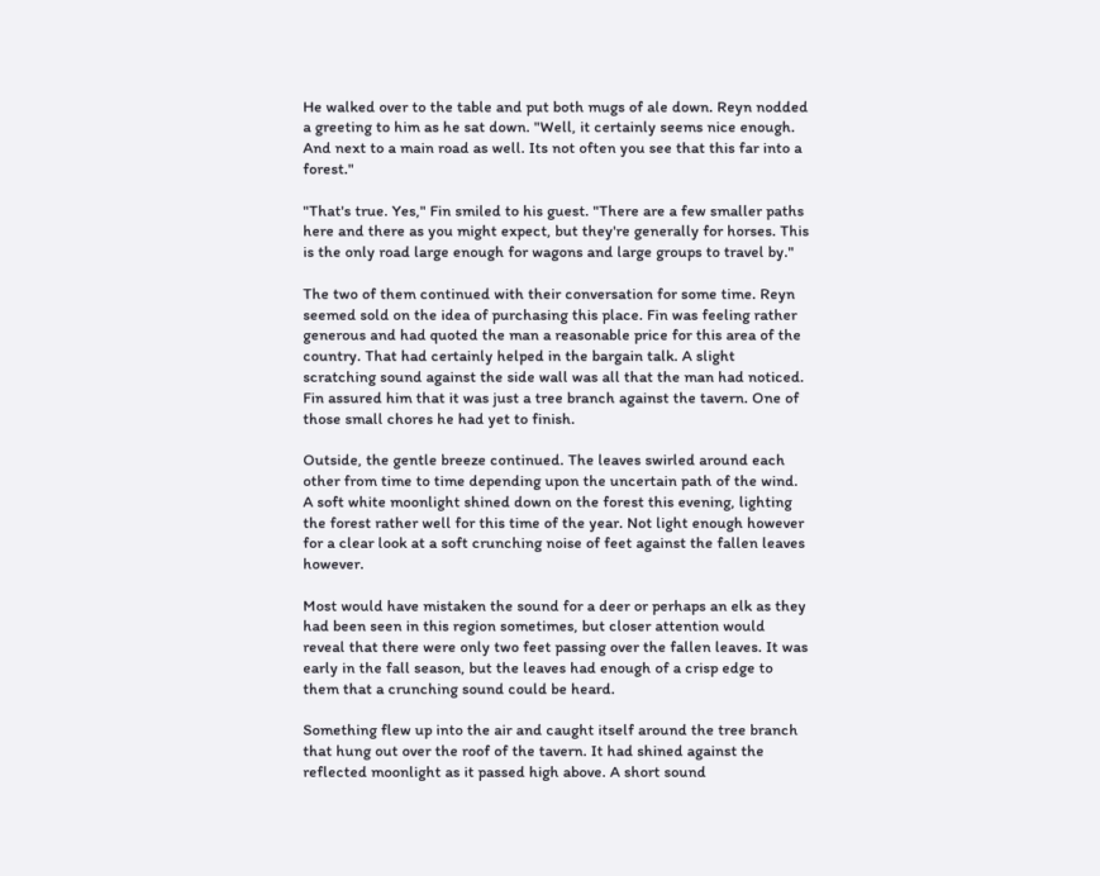He walked over to the table and put both mugs of ale down. Reyn nodded a greeting to him as he sat down. "Well, it certainly seems nice enough. And next to a main road as well. Its not often you see that this far into a forest."

"That's true. Yes," Fin smiled to his guest. "There are a few smaller paths here and there as you might expect, but they're generally for horses. This is the only road large enough for wagons and large groups to travel by."

The two of them continued with their conversation for some time. Reyn seemed sold on the idea of purchasing this place. Fin was feeling rather generous and had quoted the man a reasonable price for this area of the country. That had certainly helped in the bargain talk. A slight scratching sound against the side wall was all that the man had noticed. Fin assured him that it was just a tree branch against the tavern. One of those small chores he had yet to finish.

Outside, the gentle breeze continued. The leaves swirled around each other from time to time depending upon the uncertain path of the wind. A soft white moonlight shined down on the forest this evening, lighting the forest rather well for this time of the year. Not light enough however for a clear look at a soft crunching noise of feet against the fallen leaves however.

Most would have mistaken the sound for a deer or perhaps an elk as they had been seen in this region sometimes, but closer attention would reveal that there were only two feet passing over the fallen leaves. It was early in the fall season, but the leaves had enough of a crisp edge to them that a crunching sound could be heard.

Something flew up into the air and caught itself around the tree branch that hung out over the roof of the tavern. It had shined against the reflected moonlight as it passed high above. A short sound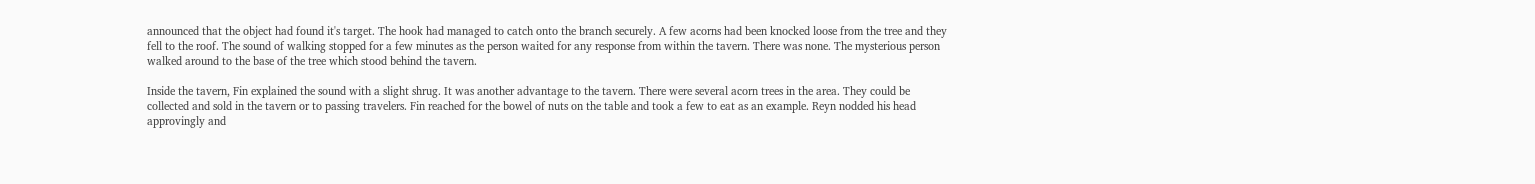announced that the object had found it's target. The hook had managed to catch onto the branch securely. A few acorns had been knocked loose from the tree and they fell to the roof. The sound of walking stopped for a few minutes as the person waited for any response from within the tavern. There was none. The mysterious person walked around to the base of the tree which stood behind the tavern.

Inside the tavern, Fin explained the sound with a slight shrug. It was another advantage to the tavern. There were several acorn trees in the area. They could be collected and sold in the tavern or to passing travelers. Fin reached for the bowel of nuts on the table and took a few to eat as an example. Reyn nodded his head approvingly and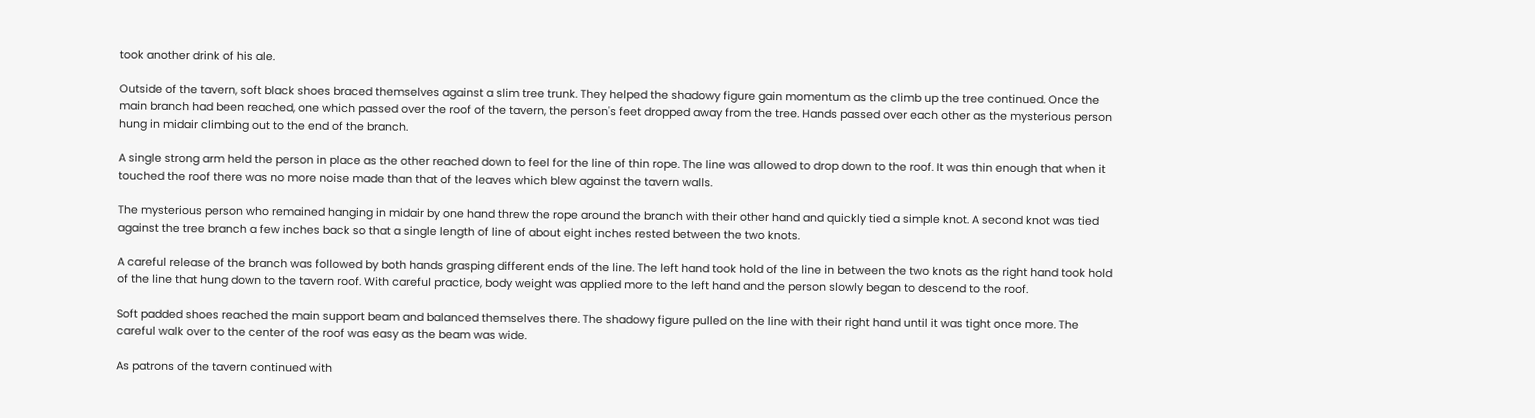took another drink of his ale.

Outside of the tavern, soft black shoes braced themselves against a slim tree trunk. They helped the shadowy figure gain momentum as the climb up the tree continued. Once the main branch had been reached, one which passed over the roof of the tavern, the person's feet dropped away from the tree. Hands passed over each other as the mysterious person hung in midair climbing out to the end of the branch.

A single strong arm held the person in place as the other reached down to feel for the line of thin rope. The line was allowed to drop down to the roof. It was thin enough that when it touched the roof there was no more noise made than that of the leaves which blew against the tavern walls.

The mysterious person who remained hanging in midair by one hand threw the rope around the branch with their other hand and quickly tied a simple knot. A second knot was tied against the tree branch a few inches back so that a single length of line of about eight inches rested between the two knots.

A careful release of the branch was followed by both hands grasping different ends of the line. The left hand took hold of the line in between the two knots as the right hand took hold of the line that hung down to the tavern roof. With careful practice, body weight was applied more to the left hand and the person slowly began to descend to the roof.

Soft padded shoes reached the main support beam and balanced themselves there. The shadowy figure pulled on the line with their right hand until it was tight once more. The careful walk over to the center of the roof was easy as the beam was wide.

As patrons of the tavern continued with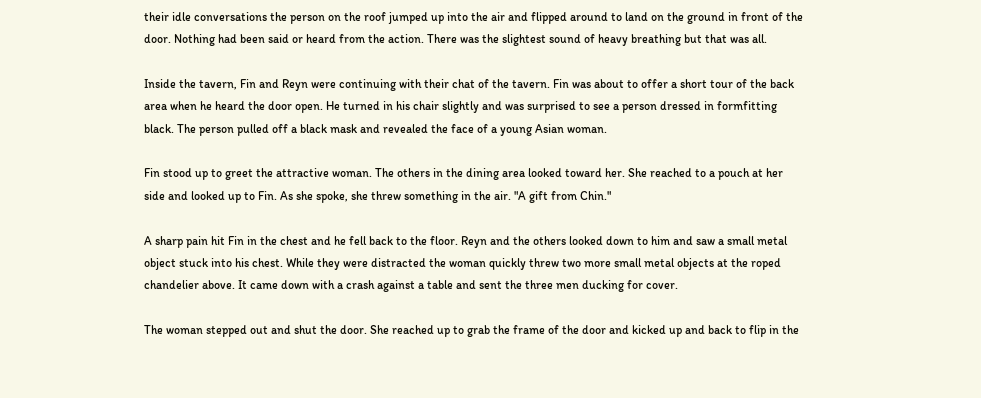their idle conversations the person on the roof jumped up into the air and flipped around to land on the ground in front of the door. Nothing had been said or heard from the action. There was the slightest sound of heavy breathing but that was all.

Inside the tavern, Fin and Reyn were continuing with their chat of the tavern. Fin was about to offer a short tour of the back area when he heard the door open. He turned in his chair slightly and was surprised to see a person dressed in formfitting black. The person pulled off a black mask and revealed the face of a young Asian woman.

Fin stood up to greet the attractive woman. The others in the dining area looked toward her. She reached to a pouch at her side and looked up to Fin. As she spoke, she threw something in the air. "A gift from Chin."

A sharp pain hit Fin in the chest and he fell back to the floor. Reyn and the others looked down to him and saw a small metal object stuck into his chest. While they were distracted the woman quickly threw two more small metal objects at the roped chandelier above. It came down with a crash against a table and sent the three men ducking for cover.

The woman stepped out and shut the door. She reached up to grab the frame of the door and kicked up and back to flip in the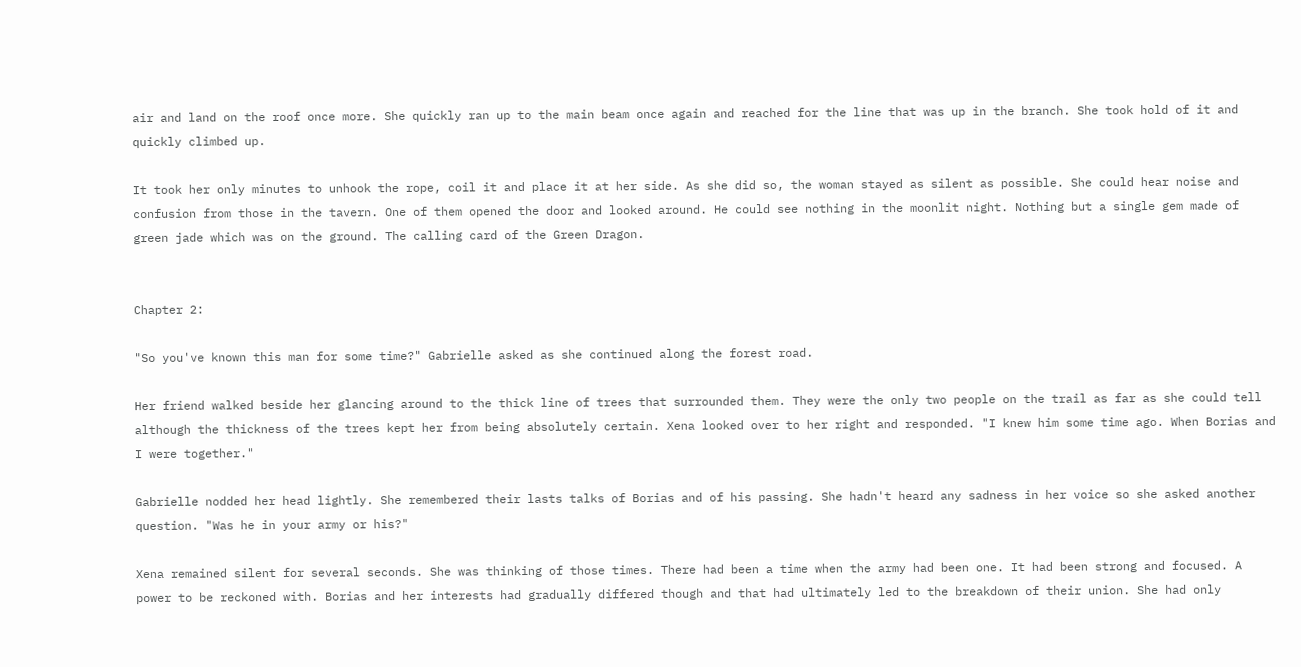air and land on the roof once more. She quickly ran up to the main beam once again and reached for the line that was up in the branch. She took hold of it and quickly climbed up.

It took her only minutes to unhook the rope, coil it and place it at her side. As she did so, the woman stayed as silent as possible. She could hear noise and confusion from those in the tavern. One of them opened the door and looked around. He could see nothing in the moonlit night. Nothing but a single gem made of green jade which was on the ground. The calling card of the Green Dragon.


Chapter 2:

"So you've known this man for some time?" Gabrielle asked as she continued along the forest road.

Her friend walked beside her glancing around to the thick line of trees that surrounded them. They were the only two people on the trail as far as she could tell although the thickness of the trees kept her from being absolutely certain. Xena looked over to her right and responded. "I knew him some time ago. When Borias and I were together."

Gabrielle nodded her head lightly. She remembered their lasts talks of Borias and of his passing. She hadn't heard any sadness in her voice so she asked another question. "Was he in your army or his?"

Xena remained silent for several seconds. She was thinking of those times. There had been a time when the army had been one. It had been strong and focused. A power to be reckoned with. Borias and her interests had gradually differed though and that had ultimately led to the breakdown of their union. She had only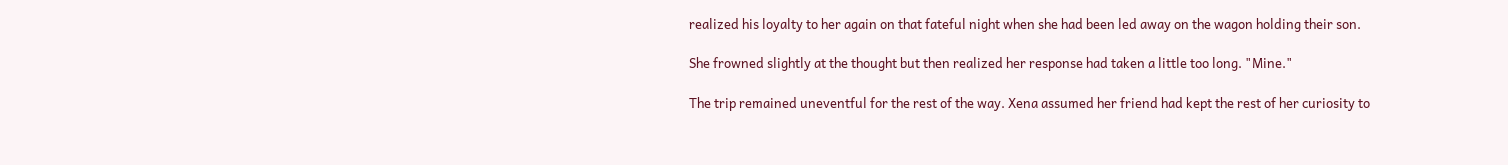realized his loyalty to her again on that fateful night when she had been led away on the wagon holding their son.

She frowned slightly at the thought but then realized her response had taken a little too long. "Mine."

The trip remained uneventful for the rest of the way. Xena assumed her friend had kept the rest of her curiosity to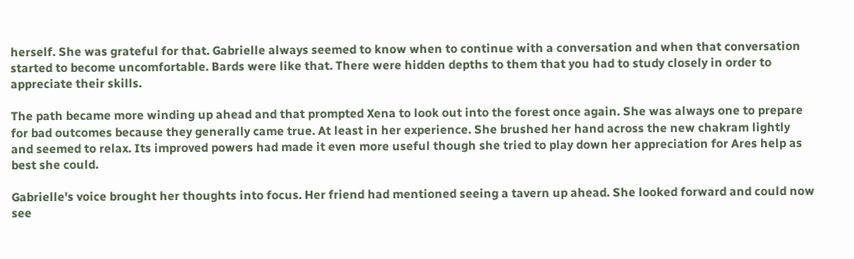herself. She was grateful for that. Gabrielle always seemed to know when to continue with a conversation and when that conversation started to become uncomfortable. Bards were like that. There were hidden depths to them that you had to study closely in order to appreciate their skills.

The path became more winding up ahead and that prompted Xena to look out into the forest once again. She was always one to prepare for bad outcomes because they generally came true. At least in her experience. She brushed her hand across the new chakram lightly and seemed to relax. Its improved powers had made it even more useful though she tried to play down her appreciation for Ares help as best she could.

Gabrielle's voice brought her thoughts into focus. Her friend had mentioned seeing a tavern up ahead. She looked forward and could now see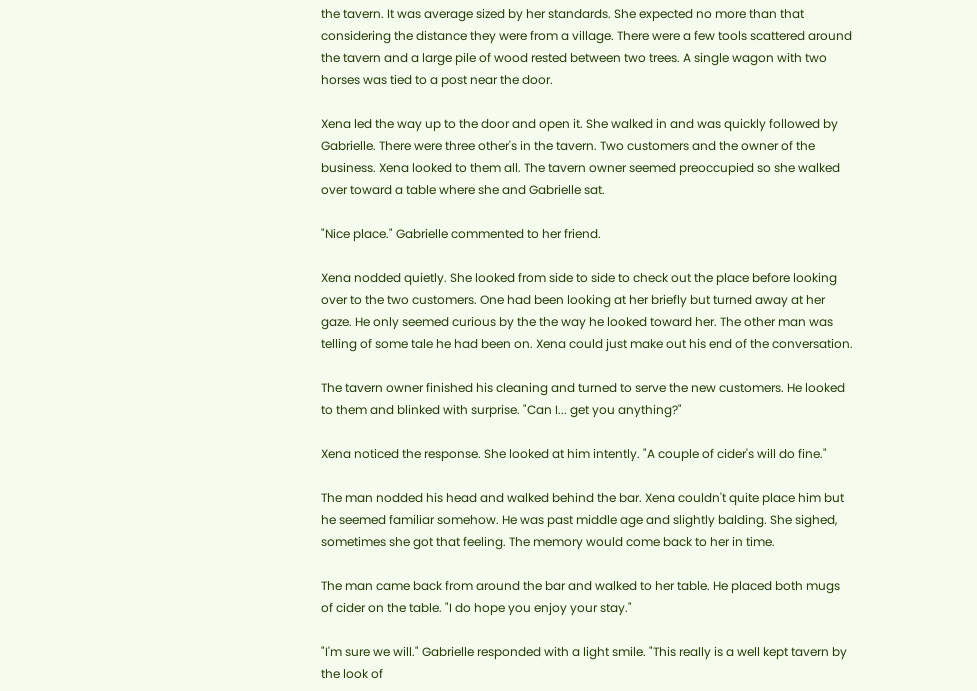the tavern. It was average sized by her standards. She expected no more than that considering the distance they were from a village. There were a few tools scattered around the tavern and a large pile of wood rested between two trees. A single wagon with two horses was tied to a post near the door.

Xena led the way up to the door and open it. She walked in and was quickly followed by Gabrielle. There were three other's in the tavern. Two customers and the owner of the business. Xena looked to them all. The tavern owner seemed preoccupied so she walked over toward a table where she and Gabrielle sat.

"Nice place." Gabrielle commented to her friend.

Xena nodded quietly. She looked from side to side to check out the place before looking over to the two customers. One had been looking at her briefly but turned away at her gaze. He only seemed curious by the the way he looked toward her. The other man was telling of some tale he had been on. Xena could just make out his end of the conversation.

The tavern owner finished his cleaning and turned to serve the new customers. He looked to them and blinked with surprise. "Can I... get you anything?"

Xena noticed the response. She looked at him intently. "A couple of cider's will do fine."

The man nodded his head and walked behind the bar. Xena couldn't quite place him but he seemed familiar somehow. He was past middle age and slightly balding. She sighed, sometimes she got that feeling. The memory would come back to her in time.

The man came back from around the bar and walked to her table. He placed both mugs of cider on the table. "I do hope you enjoy your stay."

"I'm sure we will." Gabrielle responded with a light smile. "This really is a well kept tavern by the look of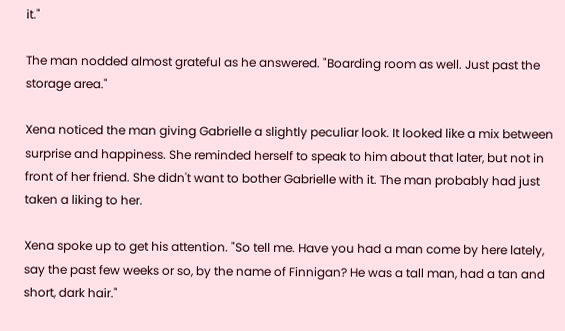it."

The man nodded almost grateful as he answered. "Boarding room as well. Just past the storage area."

Xena noticed the man giving Gabrielle a slightly peculiar look. It looked like a mix between surprise and happiness. She reminded herself to speak to him about that later, but not in front of her friend. She didn't want to bother Gabrielle with it. The man probably had just taken a liking to her.

Xena spoke up to get his attention. "So tell me. Have you had a man come by here lately, say the past few weeks or so, by the name of Finnigan? He was a tall man, had a tan and short, dark hair."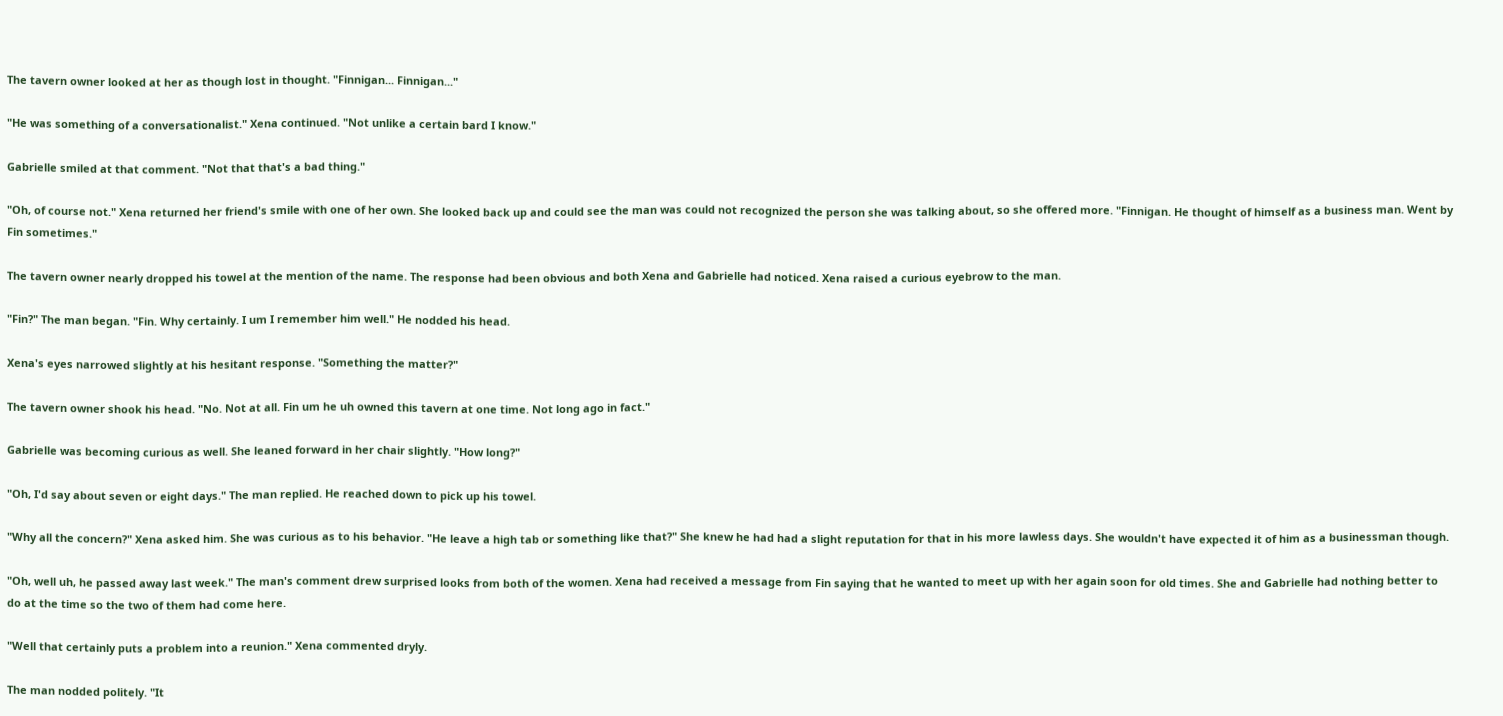The tavern owner looked at her as though lost in thought. "Finnigan... Finnigan..."

"He was something of a conversationalist." Xena continued. "Not unlike a certain bard I know."

Gabrielle smiled at that comment. "Not that that's a bad thing."

"Oh, of course not." Xena returned her friend's smile with one of her own. She looked back up and could see the man was could not recognized the person she was talking about, so she offered more. "Finnigan. He thought of himself as a business man. Went by Fin sometimes."

The tavern owner nearly dropped his towel at the mention of the name. The response had been obvious and both Xena and Gabrielle had noticed. Xena raised a curious eyebrow to the man.

"Fin?" The man began. "Fin. Why certainly. I um I remember him well." He nodded his head.

Xena's eyes narrowed slightly at his hesitant response. "Something the matter?"

The tavern owner shook his head. "No. Not at all. Fin um he uh owned this tavern at one time. Not long ago in fact."

Gabrielle was becoming curious as well. She leaned forward in her chair slightly. "How long?"

"Oh, I'd say about seven or eight days." The man replied. He reached down to pick up his towel.

"Why all the concern?" Xena asked him. She was curious as to his behavior. "He leave a high tab or something like that?" She knew he had had a slight reputation for that in his more lawless days. She wouldn't have expected it of him as a businessman though.

"Oh, well uh, he passed away last week." The man's comment drew surprised looks from both of the women. Xena had received a message from Fin saying that he wanted to meet up with her again soon for old times. She and Gabrielle had nothing better to do at the time so the two of them had come here.

"Well that certainly puts a problem into a reunion." Xena commented dryly.

The man nodded politely. "It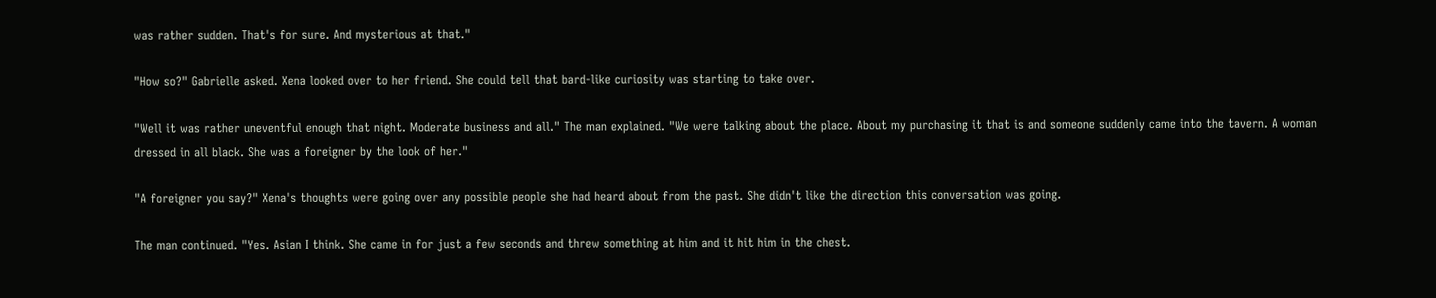was rather sudden. That's for sure. And mysterious at that."

"How so?" Gabrielle asked. Xena looked over to her friend. She could tell that bard-like curiosity was starting to take over.

"Well it was rather uneventful enough that night. Moderate business and all." The man explained. "We were talking about the place. About my purchasing it that is and someone suddenly came into the tavern. A woman dressed in all black. She was a foreigner by the look of her."

"A foreigner you say?" Xena's thoughts were going over any possible people she had heard about from the past. She didn't like the direction this conversation was going.

The man continued. "Yes. Asian I think. She came in for just a few seconds and threw something at him and it hit him in the chest.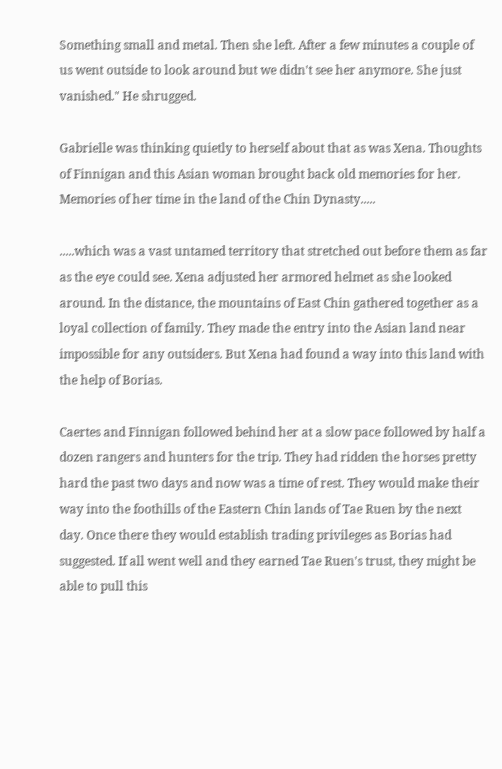Something small and metal. Then she left. After a few minutes a couple of us went outside to look around but we didn't see her anymore. She just vanished." He shrugged.

Gabrielle was thinking quietly to herself about that as was Xena. Thoughts of Finnigan and this Asian woman brought back old memories for her. Memories of her time in the land of the Chin Dynasty.....

.....which was a vast untamed territory that stretched out before them as far as the eye could see. Xena adjusted her armored helmet as she looked around. In the distance, the mountains of East Chin gathered together as a loyal collection of family. They made the entry into the Asian land near impossible for any outsiders. But Xena had found a way into this land with the help of Borias.

Caertes and Finnigan followed behind her at a slow pace followed by half a dozen rangers and hunters for the trip. They had ridden the horses pretty hard the past two days and now was a time of rest. They would make their way into the foothills of the Eastern Chin lands of Tae Ruen by the next day. Once there they would establish trading privileges as Borias had suggested. If all went well and they earned Tae Ruen's trust, they might be able to pull this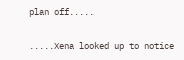plan off.....

.....Xena looked up to notice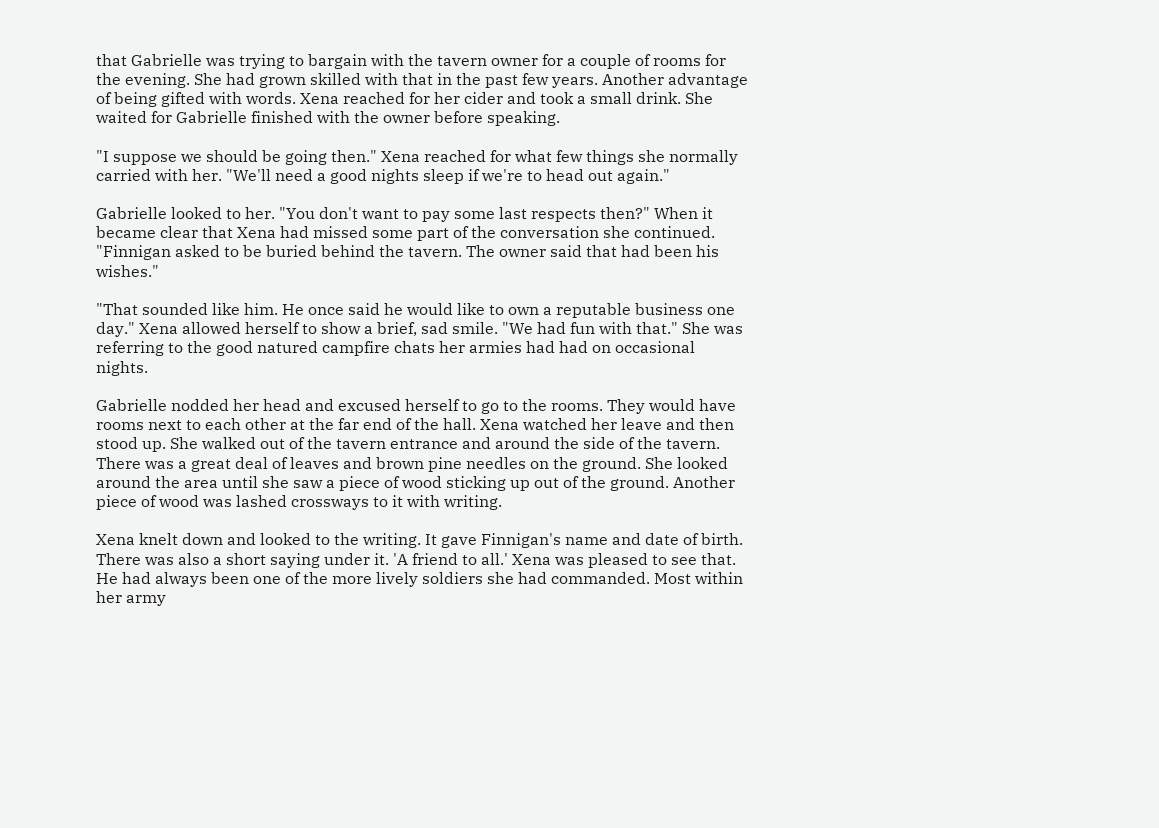that Gabrielle was trying to bargain with the tavern owner for a couple of rooms for the evening. She had grown skilled with that in the past few years. Another advantage of being gifted with words. Xena reached for her cider and took a small drink. She waited for Gabrielle finished with the owner before speaking.

"I suppose we should be going then." Xena reached for what few things she normally carried with her. "We'll need a good nights sleep if we're to head out again."

Gabrielle looked to her. "You don't want to pay some last respects then?" When it became clear that Xena had missed some part of the conversation she continued. "Finnigan asked to be buried behind the tavern. The owner said that had been his wishes."

"That sounded like him. He once said he would like to own a reputable business one day." Xena allowed herself to show a brief, sad smile. "We had fun with that." She was referring to the good natured campfire chats her armies had had on occasional nights.

Gabrielle nodded her head and excused herself to go to the rooms. They would have rooms next to each other at the far end of the hall. Xena watched her leave and then stood up. She walked out of the tavern entrance and around the side of the tavern. There was a great deal of leaves and brown pine needles on the ground. She looked around the area until she saw a piece of wood sticking up out of the ground. Another piece of wood was lashed crossways to it with writing.

Xena knelt down and looked to the writing. It gave Finnigan's name and date of birth. There was also a short saying under it. 'A friend to all.' Xena was pleased to see that. He had always been one of the more lively soldiers she had commanded. Most within her army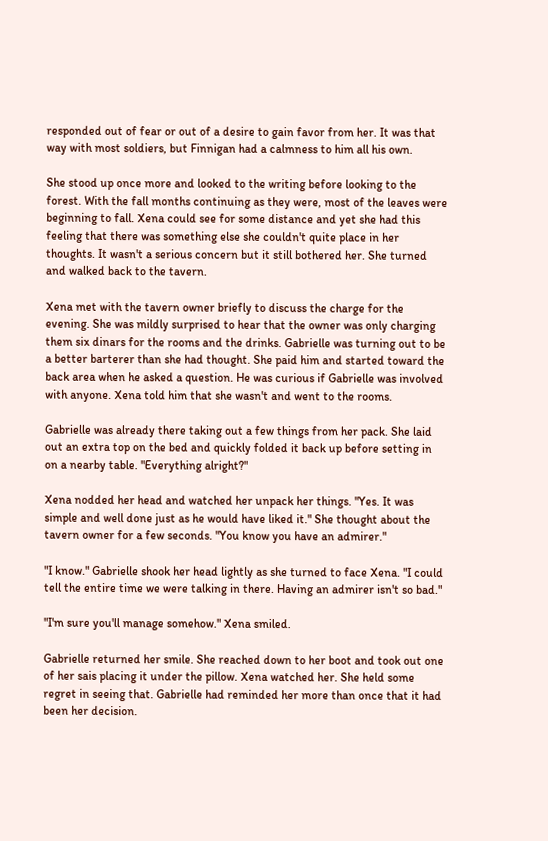responded out of fear or out of a desire to gain favor from her. It was that way with most soldiers, but Finnigan had a calmness to him all his own.

She stood up once more and looked to the writing before looking to the forest. With the fall months continuing as they were, most of the leaves were beginning to fall. Xena could see for some distance and yet she had this feeling that there was something else she couldn't quite place in her thoughts. It wasn't a serious concern but it still bothered her. She turned and walked back to the tavern.

Xena met with the tavern owner briefly to discuss the charge for the evening. She was mildly surprised to hear that the owner was only charging them six dinars for the rooms and the drinks. Gabrielle was turning out to be a better barterer than she had thought. She paid him and started toward the back area when he asked a question. He was curious if Gabrielle was involved with anyone. Xena told him that she wasn't and went to the rooms.

Gabrielle was already there taking out a few things from her pack. She laid out an extra top on the bed and quickly folded it back up before setting in on a nearby table. "Everything alright?"

Xena nodded her head and watched her unpack her things. "Yes. It was simple and well done just as he would have liked it." She thought about the tavern owner for a few seconds. "You know you have an admirer."

"I know." Gabrielle shook her head lightly as she turned to face Xena. "I could tell the entire time we were talking in there. Having an admirer isn't so bad."

"I'm sure you'll manage somehow." Xena smiled.

Gabrielle returned her smile. She reached down to her boot and took out one of her sais placing it under the pillow. Xena watched her. She held some regret in seeing that. Gabrielle had reminded her more than once that it had been her decision.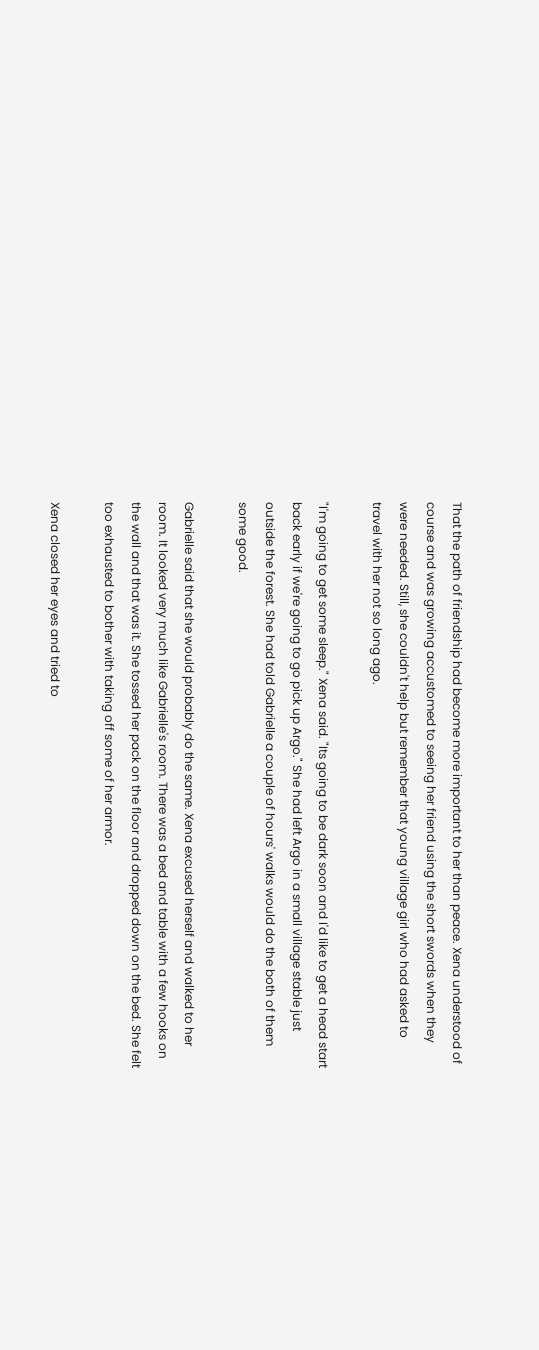That the path of friendship had become more important to her than peace. Xena understood of course and was growing accustomed to seeing her friend using the short swords when they were needed. Still, she couldn't help but remember that young village girl who had asked to travel with her not so long ago.

"I'm going to get some sleep." Xena said. "Its going to be dark soon and I'd like to get a head start back early if we're going to go pick up Argo." She had left Argo in a small village stable just outside the forest. She had told Gabrielle a couple of hours' walks would do the both of them some good.

Gabrielle said that she would probably do the same. Xena excused herself and walked to her room. It looked very much like Gabrielle's room. There was a bed and table with a few hooks on the wall and that was it. She tossed her pack on the floor and dropped down on the bed. She felt too exhausted to bother with taking off some of her armor.

Xena closed her eyes and tried to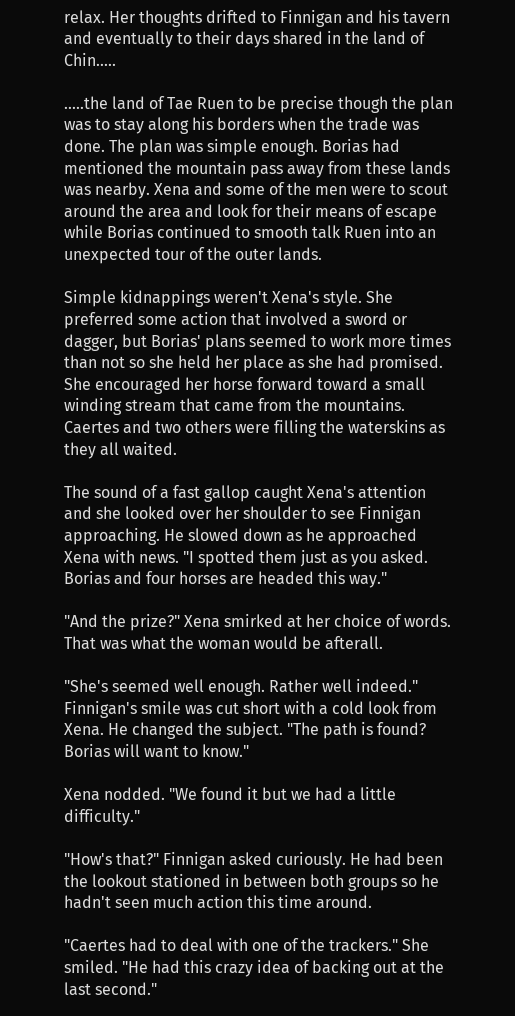relax. Her thoughts drifted to Finnigan and his tavern and eventually to their days shared in the land of Chin.....

.....the land of Tae Ruen to be precise though the plan was to stay along his borders when the trade was done. The plan was simple enough. Borias had mentioned the mountain pass away from these lands was nearby. Xena and some of the men were to scout around the area and look for their means of escape while Borias continued to smooth talk Ruen into an unexpected tour of the outer lands.

Simple kidnappings weren't Xena's style. She preferred some action that involved a sword or dagger, but Borias' plans seemed to work more times than not so she held her place as she had promised. She encouraged her horse forward toward a small winding stream that came from the mountains. Caertes and two others were filling the waterskins as they all waited.

The sound of a fast gallop caught Xena's attention and she looked over her shoulder to see Finnigan approaching. He slowed down as he approached Xena with news. "I spotted them just as you asked. Borias and four horses are headed this way."

"And the prize?" Xena smirked at her choice of words. That was what the woman would be afterall.

"She's seemed well enough. Rather well indeed." Finnigan's smile was cut short with a cold look from Xena. He changed the subject. "The path is found? Borias will want to know."

Xena nodded. "We found it but we had a little difficulty."

"How's that?" Finnigan asked curiously. He had been the lookout stationed in between both groups so he hadn't seen much action this time around.

"Caertes had to deal with one of the trackers." She smiled. "He had this crazy idea of backing out at the last second."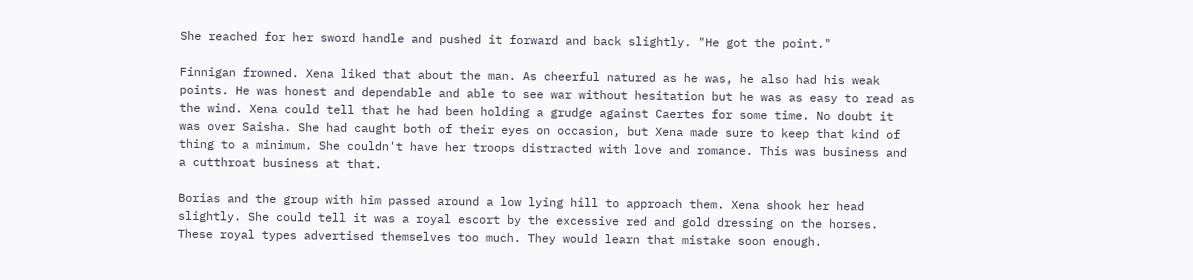She reached for her sword handle and pushed it forward and back slightly. "He got the point."

Finnigan frowned. Xena liked that about the man. As cheerful natured as he was, he also had his weak points. He was honest and dependable and able to see war without hesitation but he was as easy to read as the wind. Xena could tell that he had been holding a grudge against Caertes for some time. No doubt it was over Saisha. She had caught both of their eyes on occasion, but Xena made sure to keep that kind of thing to a minimum. She couldn't have her troops distracted with love and romance. This was business and a cutthroat business at that.

Borias and the group with him passed around a low lying hill to approach them. Xena shook her head slightly. She could tell it was a royal escort by the excessive red and gold dressing on the horses. These royal types advertised themselves too much. They would learn that mistake soon enough.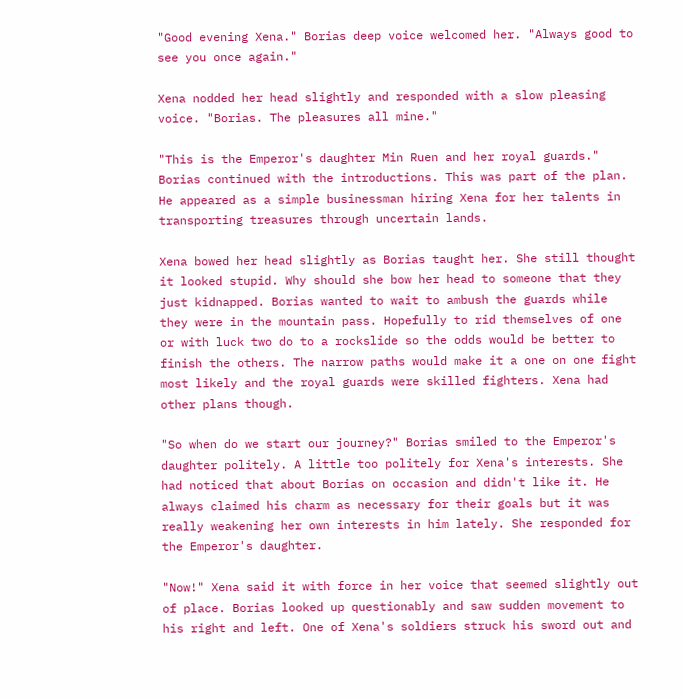"Good evening Xena." Borias deep voice welcomed her. "Always good to see you once again."

Xena nodded her head slightly and responded with a slow pleasing voice. "Borias. The pleasures all mine."

"This is the Emperor's daughter Min Ruen and her royal guards." Borias continued with the introductions. This was part of the plan. He appeared as a simple businessman hiring Xena for her talents in transporting treasures through uncertain lands.

Xena bowed her head slightly as Borias taught her. She still thought it looked stupid. Why should she bow her head to someone that they just kidnapped. Borias wanted to wait to ambush the guards while they were in the mountain pass. Hopefully to rid themselves of one or with luck two do to a rockslide so the odds would be better to finish the others. The narrow paths would make it a one on one fight most likely and the royal guards were skilled fighters. Xena had other plans though.

"So when do we start our journey?" Borias smiled to the Emperor's daughter politely. A little too politely for Xena's interests. She had noticed that about Borias on occasion and didn't like it. He always claimed his charm as necessary for their goals but it was really weakening her own interests in him lately. She responded for the Emperor's daughter.

"Now!" Xena said it with force in her voice that seemed slightly out of place. Borias looked up questionably and saw sudden movement to his right and left. One of Xena's soldiers struck his sword out and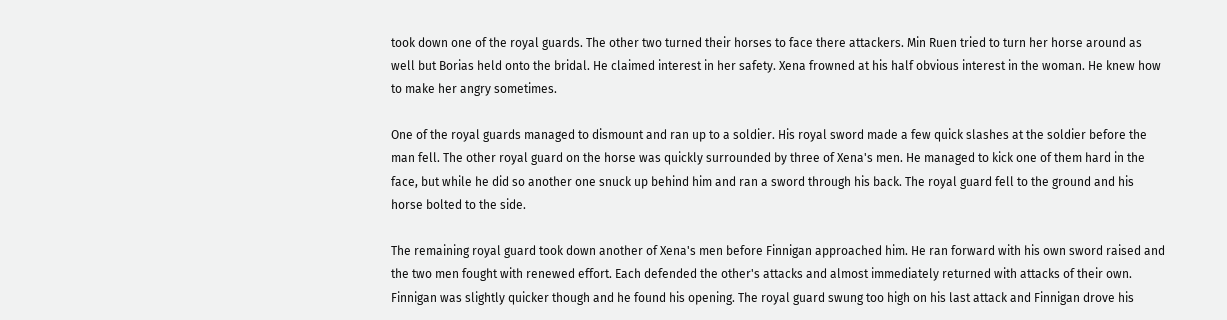took down one of the royal guards. The other two turned their horses to face there attackers. Min Ruen tried to turn her horse around as well but Borias held onto the bridal. He claimed interest in her safety. Xena frowned at his half obvious interest in the woman. He knew how to make her angry sometimes.

One of the royal guards managed to dismount and ran up to a soldier. His royal sword made a few quick slashes at the soldier before the man fell. The other royal guard on the horse was quickly surrounded by three of Xena's men. He managed to kick one of them hard in the face, but while he did so another one snuck up behind him and ran a sword through his back. The royal guard fell to the ground and his horse bolted to the side.

The remaining royal guard took down another of Xena's men before Finnigan approached him. He ran forward with his own sword raised and the two men fought with renewed effort. Each defended the other's attacks and almost immediately returned with attacks of their own. Finnigan was slightly quicker though and he found his opening. The royal guard swung too high on his last attack and Finnigan drove his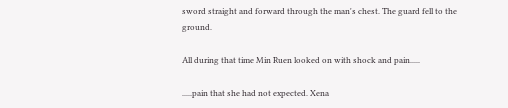sword straight and forward through the man's chest. The guard fell to the ground.

All during that time Min Ruen looked on with shock and pain.....

.....pain that she had not expected. Xena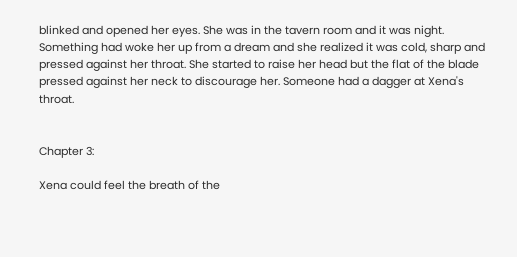blinked and opened her eyes. She was in the tavern room and it was night. Something had woke her up from a dream and she realized it was cold, sharp and pressed against her throat. She started to raise her head but the flat of the blade pressed against her neck to discourage her. Someone had a dagger at Xena's throat.


Chapter 3:

Xena could feel the breath of the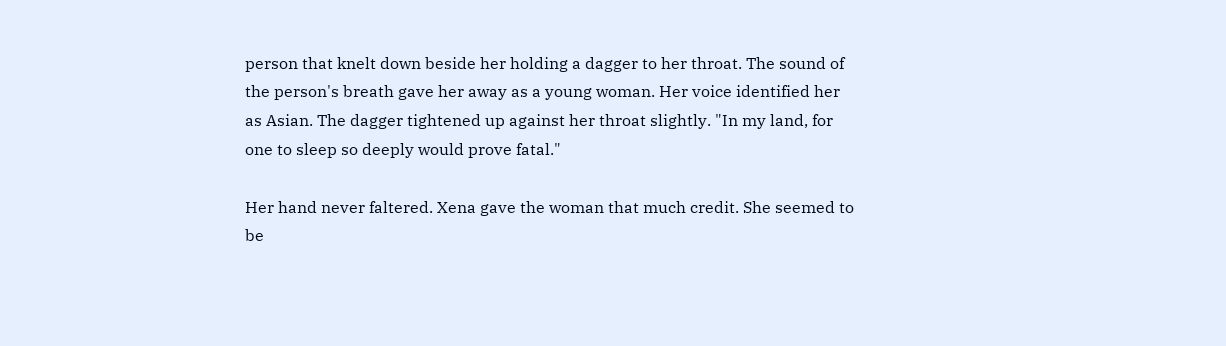person that knelt down beside her holding a dagger to her throat. The sound of the person's breath gave her away as a young woman. Her voice identified her as Asian. The dagger tightened up against her throat slightly. "In my land, for one to sleep so deeply would prove fatal."

Her hand never faltered. Xena gave the woman that much credit. She seemed to be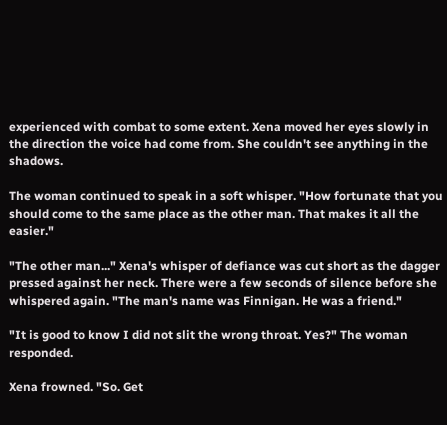experienced with combat to some extent. Xena moved her eyes slowly in the direction the voice had come from. She couldn't see anything in the shadows.

The woman continued to speak in a soft whisper. "How fortunate that you should come to the same place as the other man. That makes it all the easier."

"The other man..." Xena's whisper of defiance was cut short as the dagger pressed against her neck. There were a few seconds of silence before she whispered again. "The man's name was Finnigan. He was a friend."

"It is good to know I did not slit the wrong throat. Yes?" The woman responded.

Xena frowned. "So. Get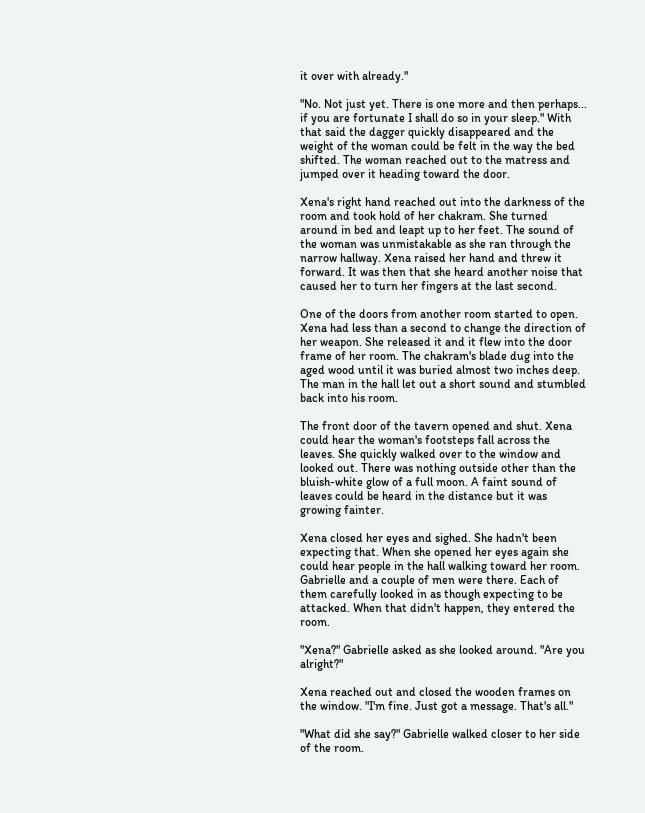it over with already."

"No. Not just yet. There is one more and then perhaps... if you are fortunate I shall do so in your sleep." With that said the dagger quickly disappeared and the weight of the woman could be felt in the way the bed shifted. The woman reached out to the matress and jumped over it heading toward the door.

Xena's right hand reached out into the darkness of the room and took hold of her chakram. She turned around in bed and leapt up to her feet. The sound of the woman was unmistakable as she ran through the narrow hallway. Xena raised her hand and threw it forward. It was then that she heard another noise that caused her to turn her fingers at the last second.

One of the doors from another room started to open. Xena had less than a second to change the direction of her weapon. She released it and it flew into the door frame of her room. The chakram's blade dug into the aged wood until it was buried almost two inches deep. The man in the hall let out a short sound and stumbled back into his room.

The front door of the tavern opened and shut. Xena could hear the woman's footsteps fall across the leaves. She quickly walked over to the window and looked out. There was nothing outside other than the bluish-white glow of a full moon. A faint sound of leaves could be heard in the distance but it was growing fainter.

Xena closed her eyes and sighed. She hadn't been expecting that. When she opened her eyes again she could hear people in the hall walking toward her room. Gabrielle and a couple of men were there. Each of them carefully looked in as though expecting to be attacked. When that didn't happen, they entered the room.

"Xena?" Gabrielle asked as she looked around. "Are you alright?"

Xena reached out and closed the wooden frames on the window. "I'm fine. Just got a message. That's all."

"What did she say?" Gabrielle walked closer to her side of the room.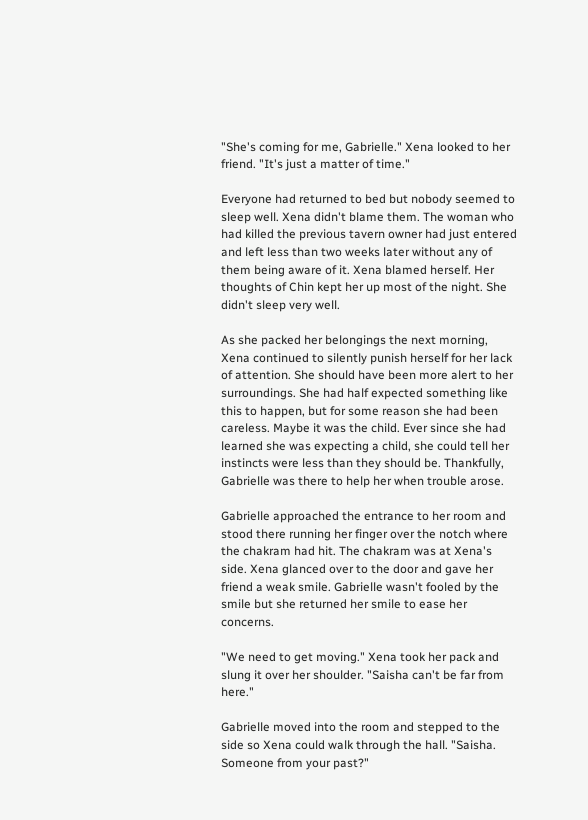"She's coming for me, Gabrielle." Xena looked to her friend. "It's just a matter of time."

Everyone had returned to bed but nobody seemed to sleep well. Xena didn't blame them. The woman who had killed the previous tavern owner had just entered and left less than two weeks later without any of them being aware of it. Xena blamed herself. Her thoughts of Chin kept her up most of the night. She didn't sleep very well.

As she packed her belongings the next morning, Xena continued to silently punish herself for her lack of attention. She should have been more alert to her surroundings. She had half expected something like this to happen, but for some reason she had been careless. Maybe it was the child. Ever since she had learned she was expecting a child, she could tell her instincts were less than they should be. Thankfully, Gabrielle was there to help her when trouble arose.

Gabrielle approached the entrance to her room and stood there running her finger over the notch where the chakram had hit. The chakram was at Xena's side. Xena glanced over to the door and gave her friend a weak smile. Gabrielle wasn't fooled by the smile but she returned her smile to ease her concerns.

"We need to get moving." Xena took her pack and slung it over her shoulder. "Saisha can't be far from here."

Gabrielle moved into the room and stepped to the side so Xena could walk through the hall. "Saisha. Someone from your past?"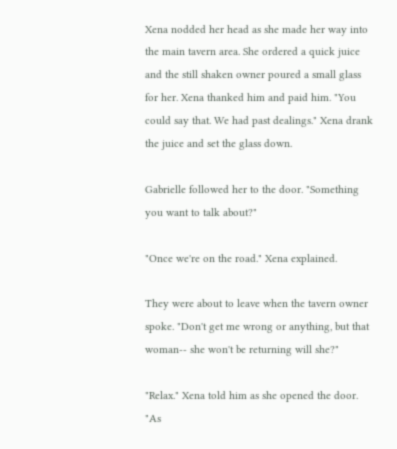Xena nodded her head as she made her way into the main tavern area. She ordered a quick juice and the still shaken owner poured a small glass for her. Xena thanked him and paid him. "You could say that. We had past dealings." Xena drank the juice and set the glass down.

Gabrielle followed her to the door. "Something you want to talk about?"

"Once we're on the road." Xena explained.

They were about to leave when the tavern owner spoke. "Don't get me wrong or anything, but that woman-- she won't be returning will she?"

"Relax." Xena told him as she opened the door. "As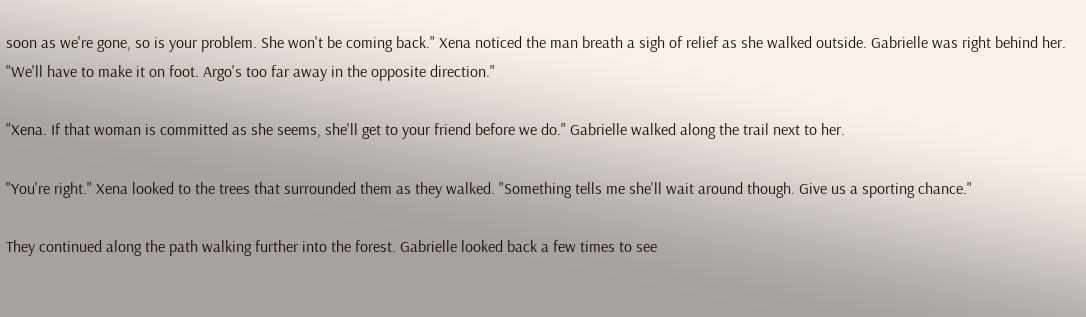soon as we're gone, so is your problem. She won't be coming back." Xena noticed the man breath a sigh of relief as she walked outside. Gabrielle was right behind her. "We'll have to make it on foot. Argo's too far away in the opposite direction."

"Xena. If that woman is committed as she seems, she'll get to your friend before we do." Gabrielle walked along the trail next to her.

"You're right." Xena looked to the trees that surrounded them as they walked. "Something tells me she'll wait around though. Give us a sporting chance."

They continued along the path walking further into the forest. Gabrielle looked back a few times to see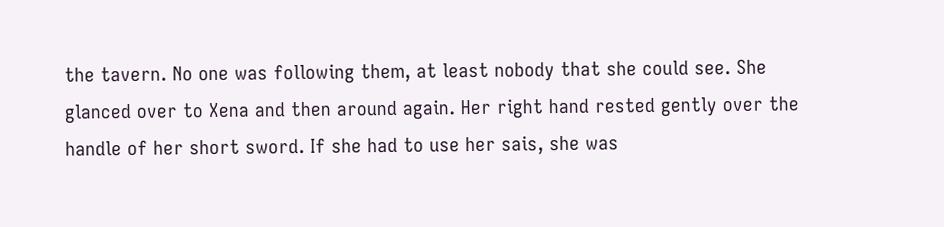the tavern. No one was following them, at least nobody that she could see. She glanced over to Xena and then around again. Her right hand rested gently over the handle of her short sword. If she had to use her sais, she was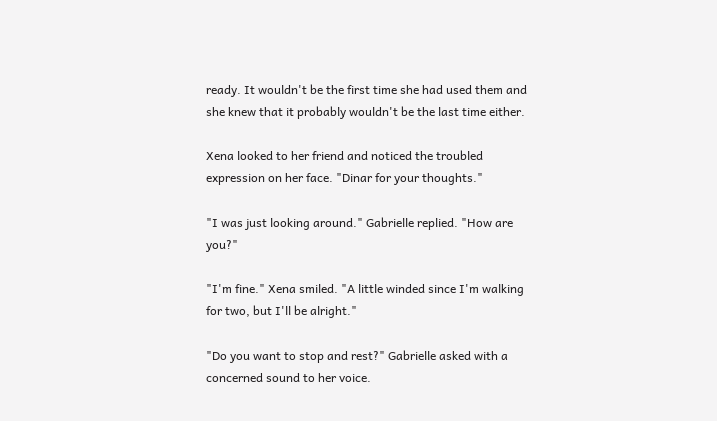ready. It wouldn't be the first time she had used them and she knew that it probably wouldn't be the last time either.

Xena looked to her friend and noticed the troubled expression on her face. "Dinar for your thoughts."

"I was just looking around." Gabrielle replied. "How are you?"

"I'm fine." Xena smiled. "A little winded since I'm walking for two, but I'll be alright."

"Do you want to stop and rest?" Gabrielle asked with a concerned sound to her voice.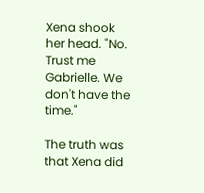Xena shook her head. "No. Trust me Gabrielle. We don't have the time."

The truth was that Xena did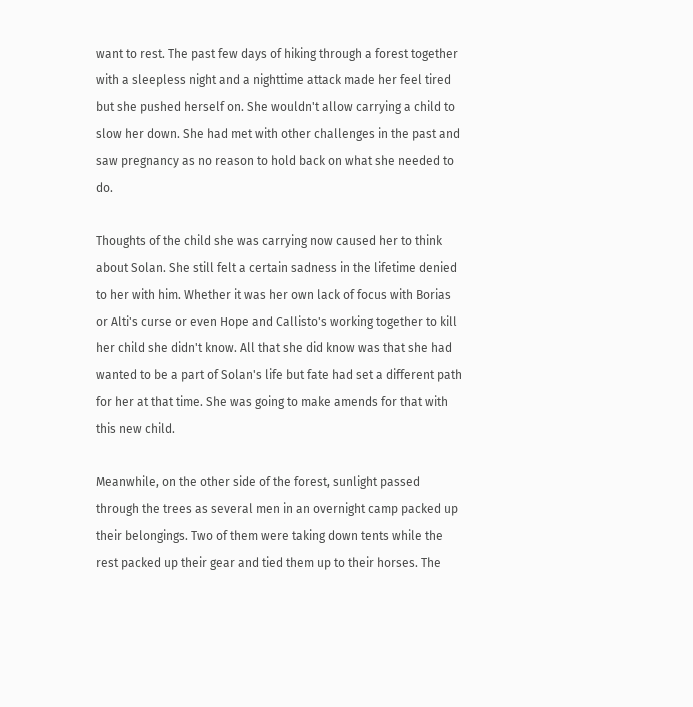want to rest. The past few days of hiking through a forest together with a sleepless night and a nighttime attack made her feel tired but she pushed herself on. She wouldn't allow carrying a child to slow her down. She had met with other challenges in the past and saw pregnancy as no reason to hold back on what she needed to do.

Thoughts of the child she was carrying now caused her to think about Solan. She still felt a certain sadness in the lifetime denied to her with him. Whether it was her own lack of focus with Borias or Alti's curse or even Hope and Callisto's working together to kill her child she didn't know. All that she did know was that she had wanted to be a part of Solan's life but fate had set a different path for her at that time. She was going to make amends for that with this new child.

Meanwhile, on the other side of the forest, sunlight passed through the trees as several men in an overnight camp packed up their belongings. Two of them were taking down tents while the rest packed up their gear and tied them up to their horses. The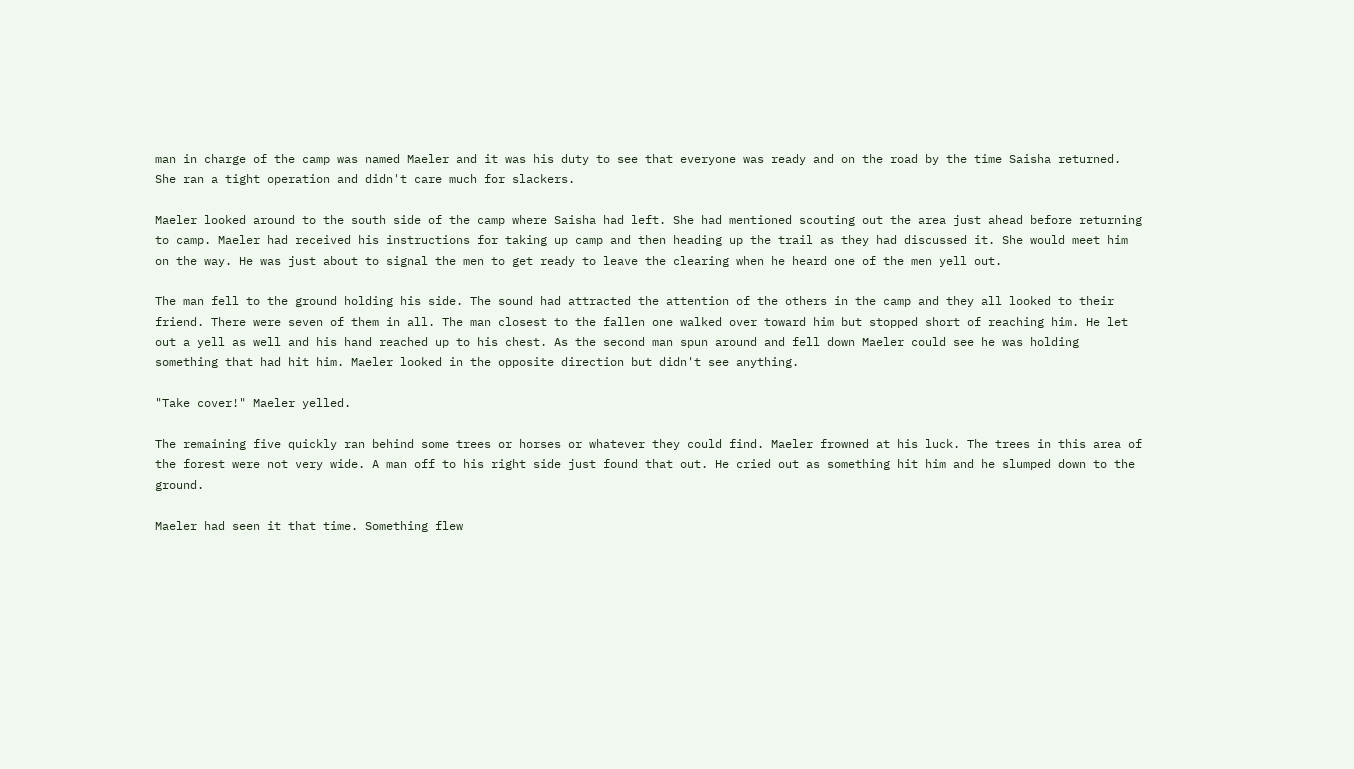man in charge of the camp was named Maeler and it was his duty to see that everyone was ready and on the road by the time Saisha returned. She ran a tight operation and didn't care much for slackers.

Maeler looked around to the south side of the camp where Saisha had left. She had mentioned scouting out the area just ahead before returning to camp. Maeler had received his instructions for taking up camp and then heading up the trail as they had discussed it. She would meet him on the way. He was just about to signal the men to get ready to leave the clearing when he heard one of the men yell out.

The man fell to the ground holding his side. The sound had attracted the attention of the others in the camp and they all looked to their friend. There were seven of them in all. The man closest to the fallen one walked over toward him but stopped short of reaching him. He let out a yell as well and his hand reached up to his chest. As the second man spun around and fell down Maeler could see he was holding something that had hit him. Maeler looked in the opposite direction but didn't see anything.

"Take cover!" Maeler yelled.

The remaining five quickly ran behind some trees or horses or whatever they could find. Maeler frowned at his luck. The trees in this area of the forest were not very wide. A man off to his right side just found that out. He cried out as something hit him and he slumped down to the ground.

Maeler had seen it that time. Something flew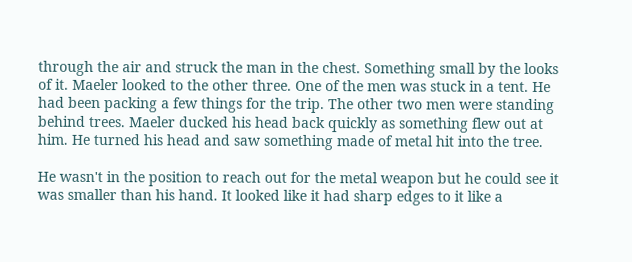through the air and struck the man in the chest. Something small by the looks of it. Maeler looked to the other three. One of the men was stuck in a tent. He had been packing a few things for the trip. The other two men were standing behind trees. Maeler ducked his head back quickly as something flew out at him. He turned his head and saw something made of metal hit into the tree.

He wasn't in the position to reach out for the metal weapon but he could see it was smaller than his hand. It looked like it had sharp edges to it like a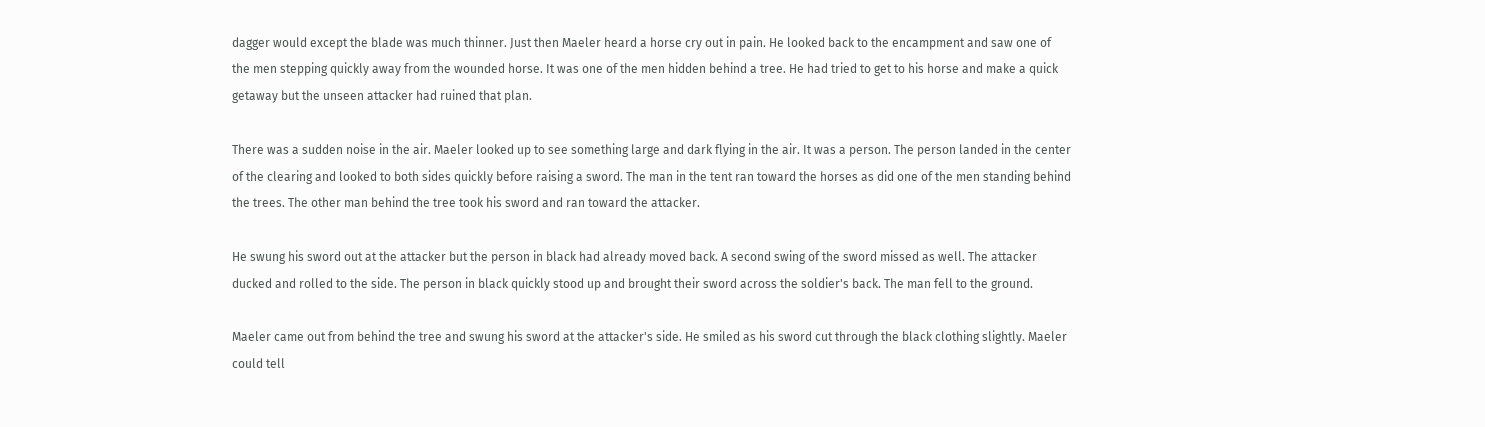dagger would except the blade was much thinner. Just then Maeler heard a horse cry out in pain. He looked back to the encampment and saw one of the men stepping quickly away from the wounded horse. It was one of the men hidden behind a tree. He had tried to get to his horse and make a quick getaway but the unseen attacker had ruined that plan.

There was a sudden noise in the air. Maeler looked up to see something large and dark flying in the air. It was a person. The person landed in the center of the clearing and looked to both sides quickly before raising a sword. The man in the tent ran toward the horses as did one of the men standing behind the trees. The other man behind the tree took his sword and ran toward the attacker.

He swung his sword out at the attacker but the person in black had already moved back. A second swing of the sword missed as well. The attacker ducked and rolled to the side. The person in black quickly stood up and brought their sword across the soldier's back. The man fell to the ground.

Maeler came out from behind the tree and swung his sword at the attacker's side. He smiled as his sword cut through the black clothing slightly. Maeler could tell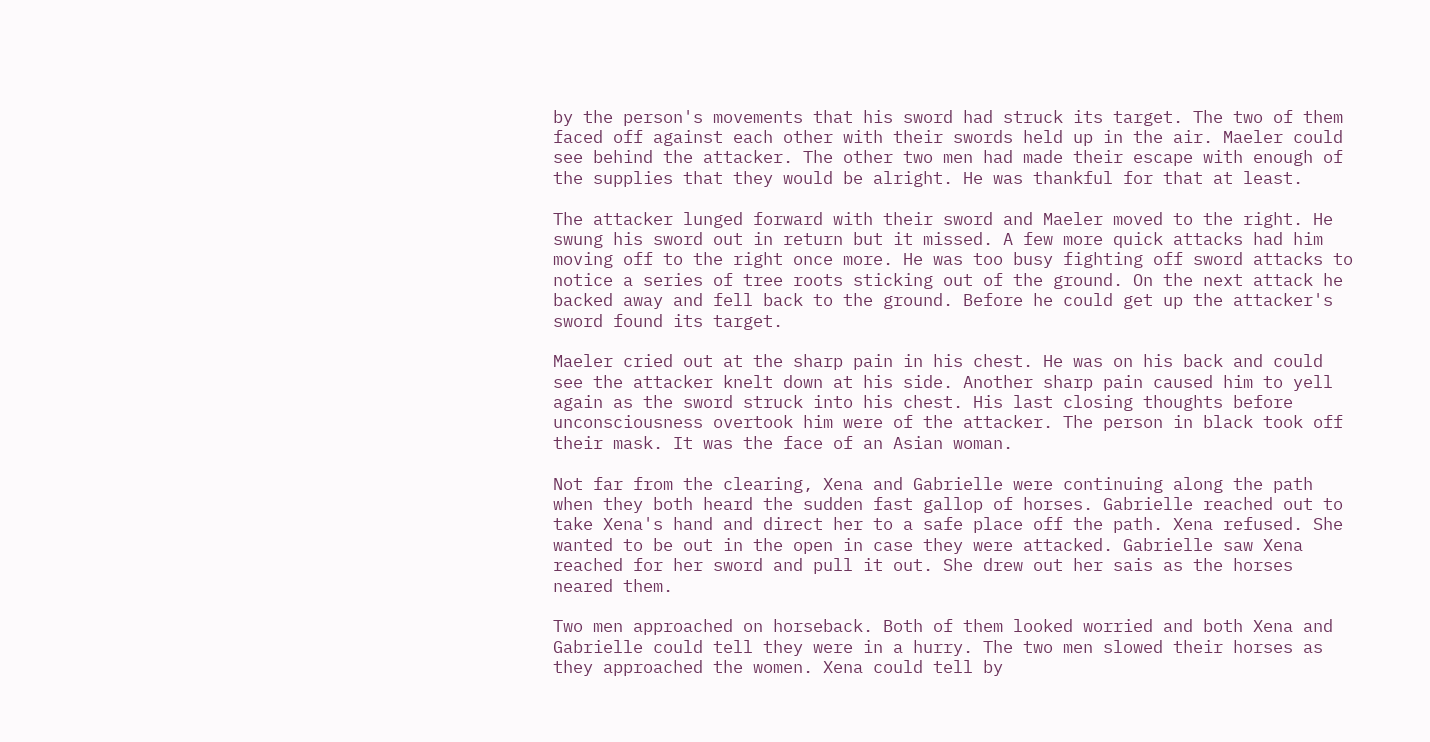by the person's movements that his sword had struck its target. The two of them faced off against each other with their swords held up in the air. Maeler could see behind the attacker. The other two men had made their escape with enough of the supplies that they would be alright. He was thankful for that at least.

The attacker lunged forward with their sword and Maeler moved to the right. He swung his sword out in return but it missed. A few more quick attacks had him moving off to the right once more. He was too busy fighting off sword attacks to notice a series of tree roots sticking out of the ground. On the next attack he backed away and fell back to the ground. Before he could get up the attacker's sword found its target.

Maeler cried out at the sharp pain in his chest. He was on his back and could see the attacker knelt down at his side. Another sharp pain caused him to yell again as the sword struck into his chest. His last closing thoughts before unconsciousness overtook him were of the attacker. The person in black took off their mask. It was the face of an Asian woman.

Not far from the clearing, Xena and Gabrielle were continuing along the path when they both heard the sudden fast gallop of horses. Gabrielle reached out to take Xena's hand and direct her to a safe place off the path. Xena refused. She wanted to be out in the open in case they were attacked. Gabrielle saw Xena reached for her sword and pull it out. She drew out her sais as the horses neared them.

Two men approached on horseback. Both of them looked worried and both Xena and Gabrielle could tell they were in a hurry. The two men slowed their horses as they approached the women. Xena could tell by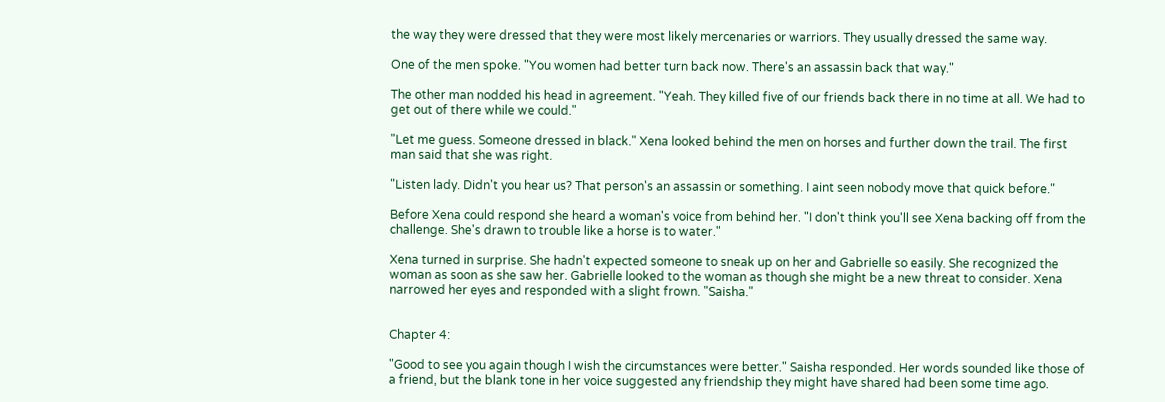the way they were dressed that they were most likely mercenaries or warriors. They usually dressed the same way.

One of the men spoke. "You women had better turn back now. There's an assassin back that way."

The other man nodded his head in agreement. "Yeah. They killed five of our friends back there in no time at all. We had to get out of there while we could."

"Let me guess. Someone dressed in black." Xena looked behind the men on horses and further down the trail. The first man said that she was right.

"Listen lady. Didn't you hear us? That person's an assassin or something. I aint seen nobody move that quick before."

Before Xena could respond she heard a woman's voice from behind her. "I don't think you'll see Xena backing off from the challenge. She's drawn to trouble like a horse is to water."

Xena turned in surprise. She hadn't expected someone to sneak up on her and Gabrielle so easily. She recognized the woman as soon as she saw her. Gabrielle looked to the woman as though she might be a new threat to consider. Xena narrowed her eyes and responded with a slight frown. "Saisha."


Chapter 4:

"Good to see you again though I wish the circumstances were better." Saisha responded. Her words sounded like those of a friend, but the blank tone in her voice suggested any friendship they might have shared had been some time ago.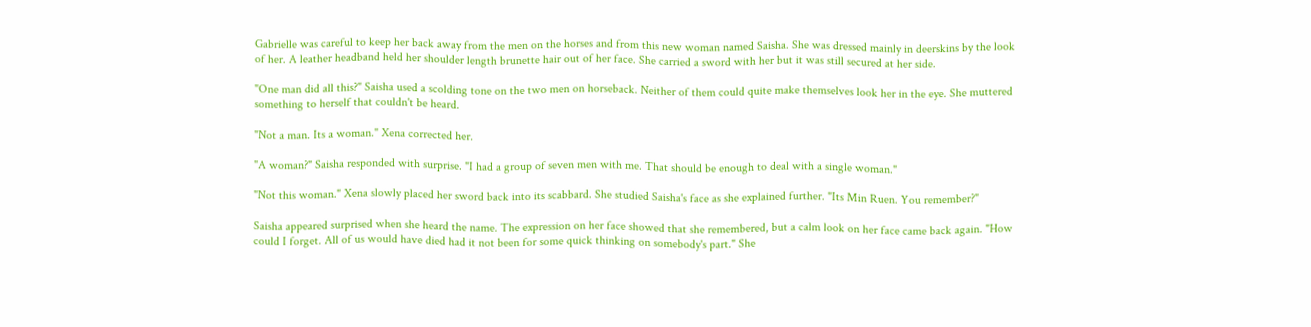Gabrielle was careful to keep her back away from the men on the horses and from this new woman named Saisha. She was dressed mainly in deerskins by the look of her. A leather headband held her shoulder length brunette hair out of her face. She carried a sword with her but it was still secured at her side.

"One man did all this?" Saisha used a scolding tone on the two men on horseback. Neither of them could quite make themselves look her in the eye. She muttered something to herself that couldn't be heard.

"Not a man. Its a woman." Xena corrected her.

"A woman?" Saisha responded with surprise. "I had a group of seven men with me. That should be enough to deal with a single woman."

"Not this woman." Xena slowly placed her sword back into its scabbard. She studied Saisha's face as she explained further. "Its Min Ruen. You remember?"

Saisha appeared surprised when she heard the name. The expression on her face showed that she remembered, but a calm look on her face came back again. "How could I forget. All of us would have died had it not been for some quick thinking on somebody's part." She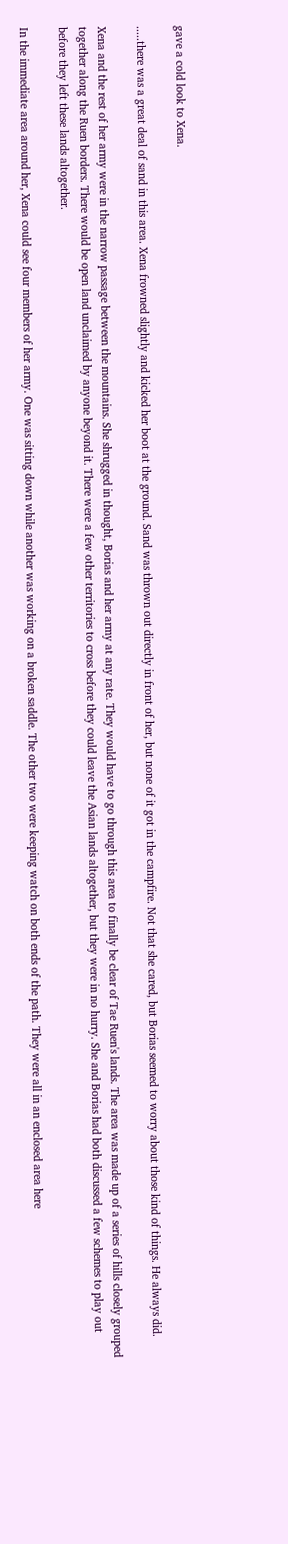gave a cold look to Xena.

.....there was a great deal of sand in this area. Xena frowned slightly and kicked her boot at the ground. Sand was thrown out directly in front of her, but none of it got in the campfire. Not that she cared, but Borias seemed to worry about those kind of things. He always did.

Xena and the rest of her army were in the narrow passage between the mountains. She shrugged in thought, Borias and her army at any rate. They would have to go through this area to finally be clear of Tae Ruen's lands. The area was made up of a series of hills closely grouped together along the Ruen borders. There would be open land unclaimed by anyone beyond it. There were a few other territories to cross before they could leave the Asian lands altogether, but they were in no hurry. She and Borias had both discussed a few schemes to play out before they left these lands altogether.

In the immediate area around her, Xena could see four members of her army. One was sitting down while another was working on a broken saddle. The other two were keeping watch on both ends of the path. They were all in an enclosed area here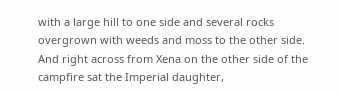with a large hill to one side and several rocks overgrown with weeds and moss to the other side. And right across from Xena on the other side of the campfire sat the Imperial daughter,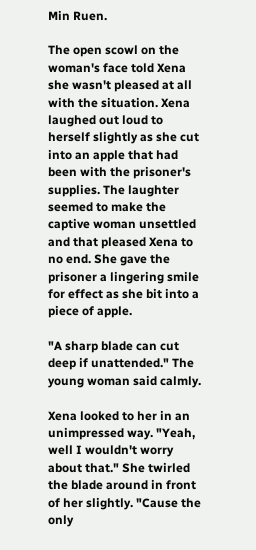Min Ruen.

The open scowl on the woman's face told Xena she wasn't pleased at all with the situation. Xena laughed out loud to herself slightly as she cut into an apple that had been with the prisoner's supplies. The laughter seemed to make the captive woman unsettled and that pleased Xena to no end. She gave the prisoner a lingering smile for effect as she bit into a piece of apple.

"A sharp blade can cut deep if unattended." The young woman said calmly.

Xena looked to her in an unimpressed way. "Yeah, well I wouldn't worry about that." She twirled the blade around in front of her slightly. "Cause the only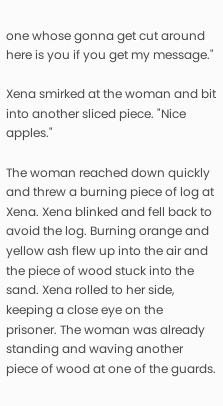one whose gonna get cut around here is you if you get my message."

Xena smirked at the woman and bit into another sliced piece. "Nice apples."

The woman reached down quickly and threw a burning piece of log at Xena. Xena blinked and fell back to avoid the log. Burning orange and yellow ash flew up into the air and the piece of wood stuck into the sand. Xena rolled to her side, keeping a close eye on the prisoner. The woman was already standing and waving another piece of wood at one of the guards.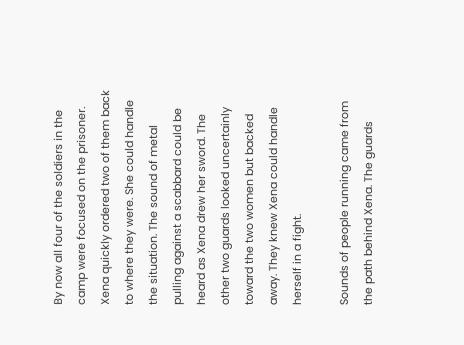By now all four of the soldiers in the camp were focused on the prisoner. Xena quickly ordered two of them back to where they were. She could handle the situation. The sound of metal pulling against a scabbard could be heard as Xena drew her sword. The other two guards looked uncertainly toward the two women but backed away. They knew Xena could handle herself in a fight.

Sounds of people running came from the path behind Xena. The guards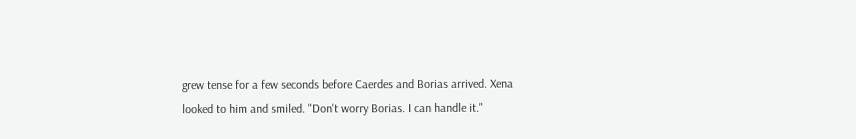grew tense for a few seconds before Caerdes and Borias arrived. Xena looked to him and smiled. "Don't worry Borias. I can handle it."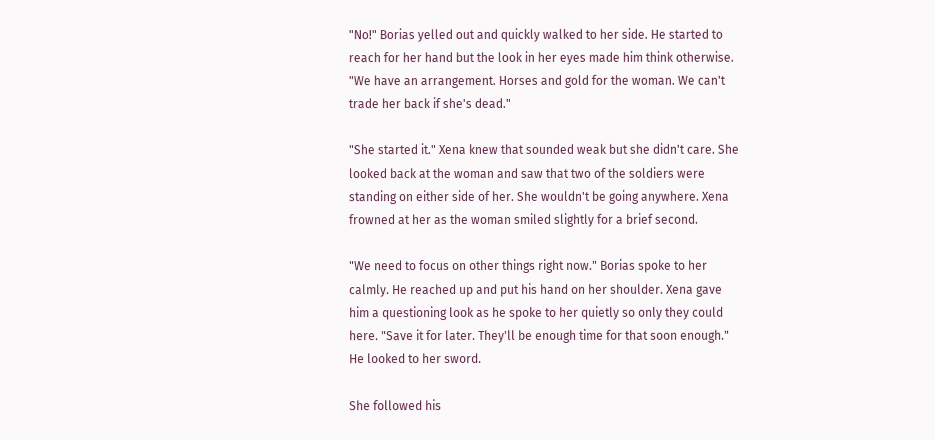"No!" Borias yelled out and quickly walked to her side. He started to reach for her hand but the look in her eyes made him think otherwise. "We have an arrangement. Horses and gold for the woman. We can't trade her back if she's dead."

"She started it." Xena knew that sounded weak but she didn't care. She looked back at the woman and saw that two of the soldiers were standing on either side of her. She wouldn't be going anywhere. Xena frowned at her as the woman smiled slightly for a brief second.

"We need to focus on other things right now." Borias spoke to her calmly. He reached up and put his hand on her shoulder. Xena gave him a questioning look as he spoke to her quietly so only they could here. "Save it for later. They'll be enough time for that soon enough." He looked to her sword.

She followed his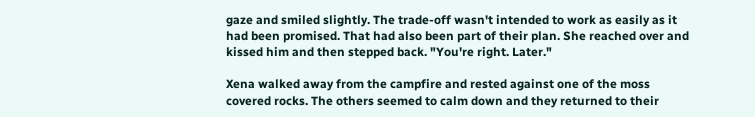gaze and smiled slightly. The trade-off wasn't intended to work as easily as it had been promised. That had also been part of their plan. She reached over and kissed him and then stepped back. "You're right. Later."

Xena walked away from the campfire and rested against one of the moss covered rocks. The others seemed to calm down and they returned to their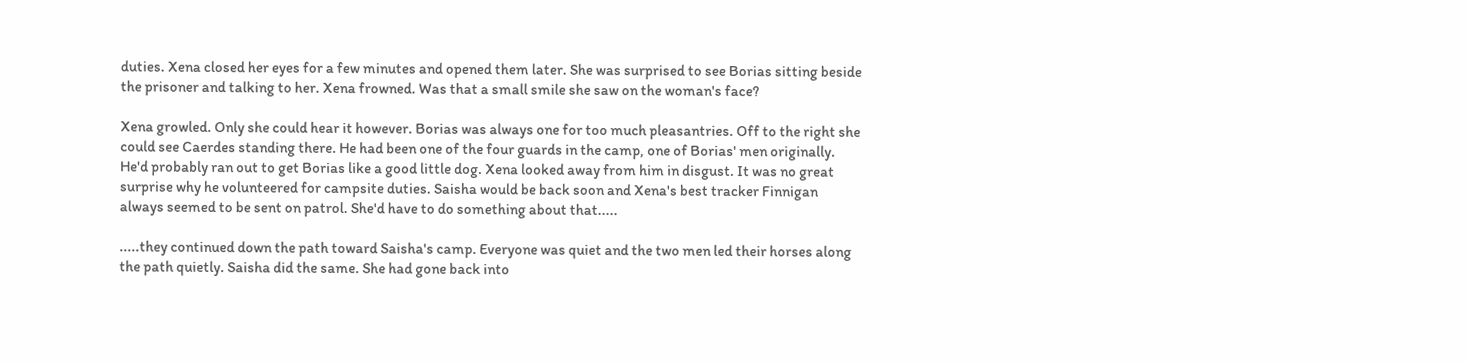duties. Xena closed her eyes for a few minutes and opened them later. She was surprised to see Borias sitting beside the prisoner and talking to her. Xena frowned. Was that a small smile she saw on the woman's face?

Xena growled. Only she could hear it however. Borias was always one for too much pleasantries. Off to the right she could see Caerdes standing there. He had been one of the four guards in the camp, one of Borias' men originally. He'd probably ran out to get Borias like a good little dog. Xena looked away from him in disgust. It was no great surprise why he volunteered for campsite duties. Saisha would be back soon and Xena's best tracker Finnigan always seemed to be sent on patrol. She'd have to do something about that.....

.....they continued down the path toward Saisha's camp. Everyone was quiet and the two men led their horses along the path quietly. Saisha did the same. She had gone back into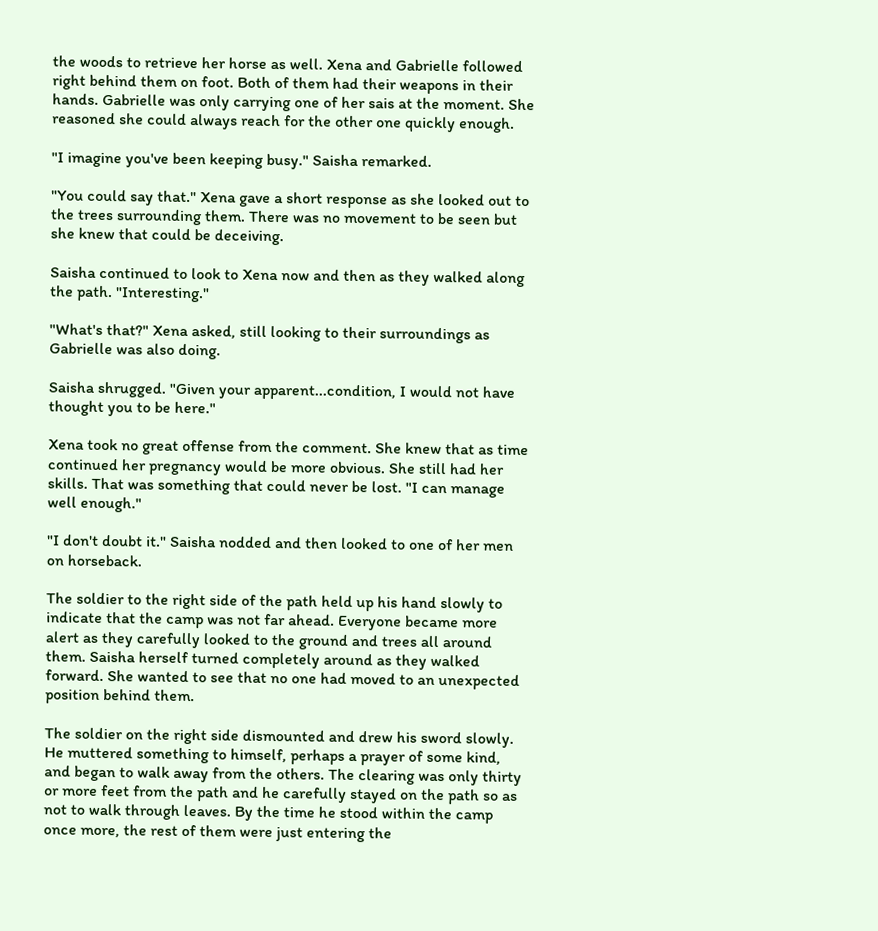the woods to retrieve her horse as well. Xena and Gabrielle followed right behind them on foot. Both of them had their weapons in their hands. Gabrielle was only carrying one of her sais at the moment. She reasoned she could always reach for the other one quickly enough.

"I imagine you've been keeping busy." Saisha remarked.

"You could say that." Xena gave a short response as she looked out to the trees surrounding them. There was no movement to be seen but she knew that could be deceiving.

Saisha continued to look to Xena now and then as they walked along the path. "Interesting."

"What's that?" Xena asked, still looking to their surroundings as Gabrielle was also doing.

Saisha shrugged. "Given your apparent...condition, I would not have thought you to be here."

Xena took no great offense from the comment. She knew that as time continued her pregnancy would be more obvious. She still had her skills. That was something that could never be lost. "I can manage well enough."

"I don't doubt it." Saisha nodded and then looked to one of her men on horseback.

The soldier to the right side of the path held up his hand slowly to indicate that the camp was not far ahead. Everyone became more alert as they carefully looked to the ground and trees all around them. Saisha herself turned completely around as they walked forward. She wanted to see that no one had moved to an unexpected position behind them.

The soldier on the right side dismounted and drew his sword slowly. He muttered something to himself, perhaps a prayer of some kind, and began to walk away from the others. The clearing was only thirty or more feet from the path and he carefully stayed on the path so as not to walk through leaves. By the time he stood within the camp once more, the rest of them were just entering the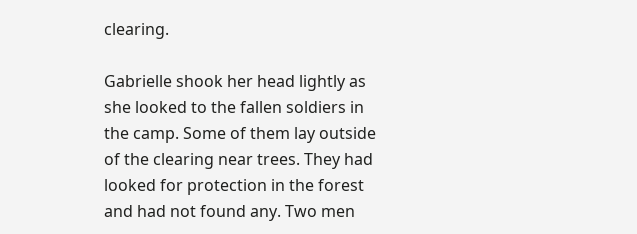clearing.

Gabrielle shook her head lightly as she looked to the fallen soldiers in the camp. Some of them lay outside of the clearing near trees. They had looked for protection in the forest and had not found any. Two men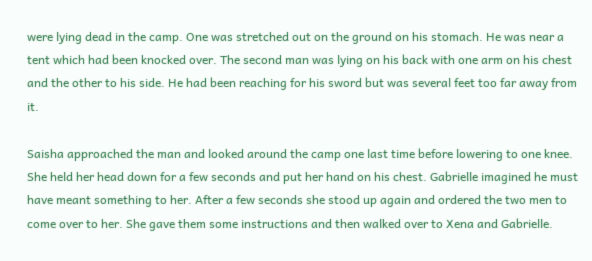were lying dead in the camp. One was stretched out on the ground on his stomach. He was near a tent which had been knocked over. The second man was lying on his back with one arm on his chest and the other to his side. He had been reaching for his sword but was several feet too far away from it.

Saisha approached the man and looked around the camp one last time before lowering to one knee. She held her head down for a few seconds and put her hand on his chest. Gabrielle imagined he must have meant something to her. After a few seconds she stood up again and ordered the two men to come over to her. She gave them some instructions and then walked over to Xena and Gabrielle.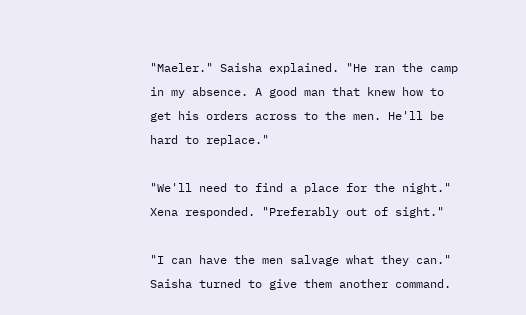"Maeler." Saisha explained. "He ran the camp in my absence. A good man that knew how to get his orders across to the men. He'll be hard to replace."

"We'll need to find a place for the night." Xena responded. "Preferably out of sight."

"I can have the men salvage what they can." Saisha turned to give them another command.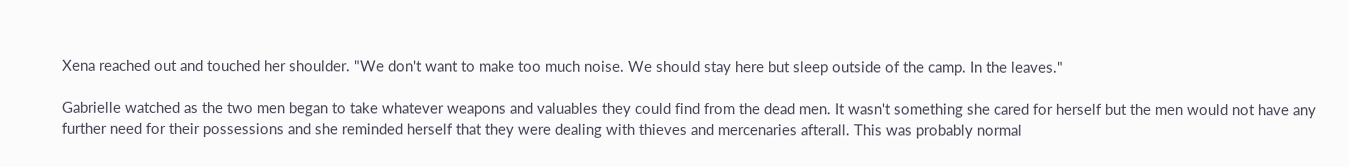Xena reached out and touched her shoulder. "We don't want to make too much noise. We should stay here but sleep outside of the camp. In the leaves."

Gabrielle watched as the two men began to take whatever weapons and valuables they could find from the dead men. It wasn't something she cared for herself but the men would not have any further need for their possessions and she reminded herself that they were dealing with thieves and mercenaries afterall. This was probably normal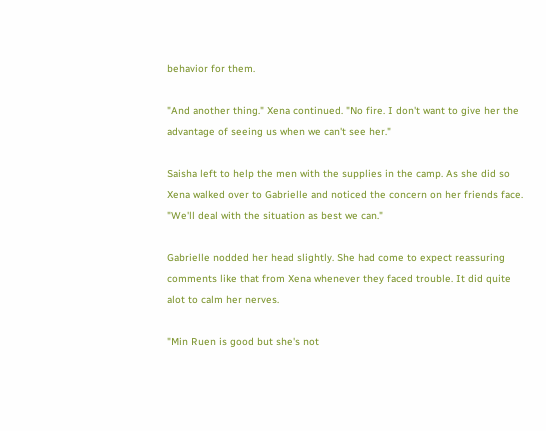behavior for them.

"And another thing." Xena continued. "No fire. I don't want to give her the advantage of seeing us when we can't see her."

Saisha left to help the men with the supplies in the camp. As she did so Xena walked over to Gabrielle and noticed the concern on her friends face. "We'll deal with the situation as best we can."

Gabrielle nodded her head slightly. She had come to expect reassuring comments like that from Xena whenever they faced trouble. It did quite alot to calm her nerves.

"Min Ruen is good but she's not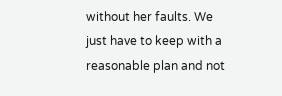without her faults. We just have to keep with a reasonable plan and not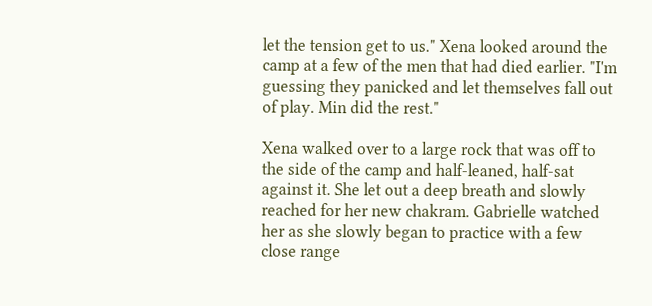let the tension get to us." Xena looked around the camp at a few of the men that had died earlier. "I'm guessing they panicked and let themselves fall out of play. Min did the rest."

Xena walked over to a large rock that was off to the side of the camp and half-leaned, half-sat against it. She let out a deep breath and slowly reached for her new chakram. Gabrielle watched her as she slowly began to practice with a few close range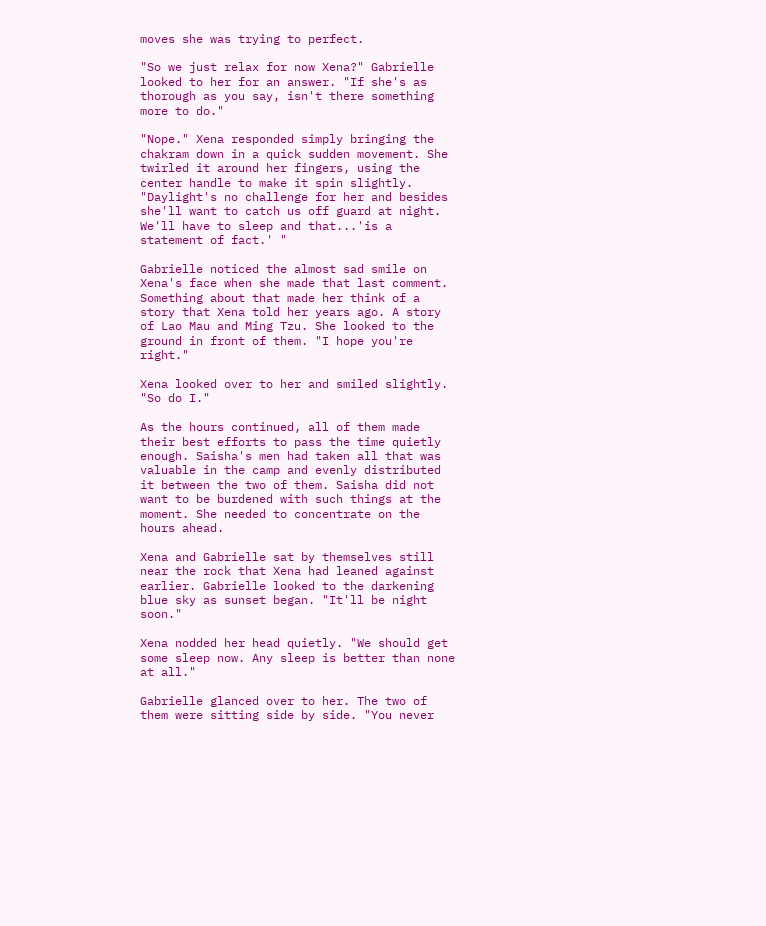moves she was trying to perfect.

"So we just relax for now Xena?" Gabrielle looked to her for an answer. "If she's as thorough as you say, isn't there something more to do."

"Nope." Xena responded simply bringing the chakram down in a quick sudden movement. She twirled it around her fingers, using the center handle to make it spin slightly. "Daylight's no challenge for her and besides she'll want to catch us off guard at night. We'll have to sleep and that...'is a statement of fact.' "

Gabrielle noticed the almost sad smile on Xena's face when she made that last comment. Something about that made her think of a story that Xena told her years ago. A story of Lao Mau and Ming Tzu. She looked to the ground in front of them. "I hope you're right."

Xena looked over to her and smiled slightly. "So do I."

As the hours continued, all of them made their best efforts to pass the time quietly enough. Saisha's men had taken all that was valuable in the camp and evenly distributed it between the two of them. Saisha did not want to be burdened with such things at the moment. She needed to concentrate on the hours ahead.

Xena and Gabrielle sat by themselves still near the rock that Xena had leaned against earlier. Gabrielle looked to the darkening blue sky as sunset began. "It'll be night soon."

Xena nodded her head quietly. "We should get some sleep now. Any sleep is better than none at all."

Gabrielle glanced over to her. The two of them were sitting side by side. "You never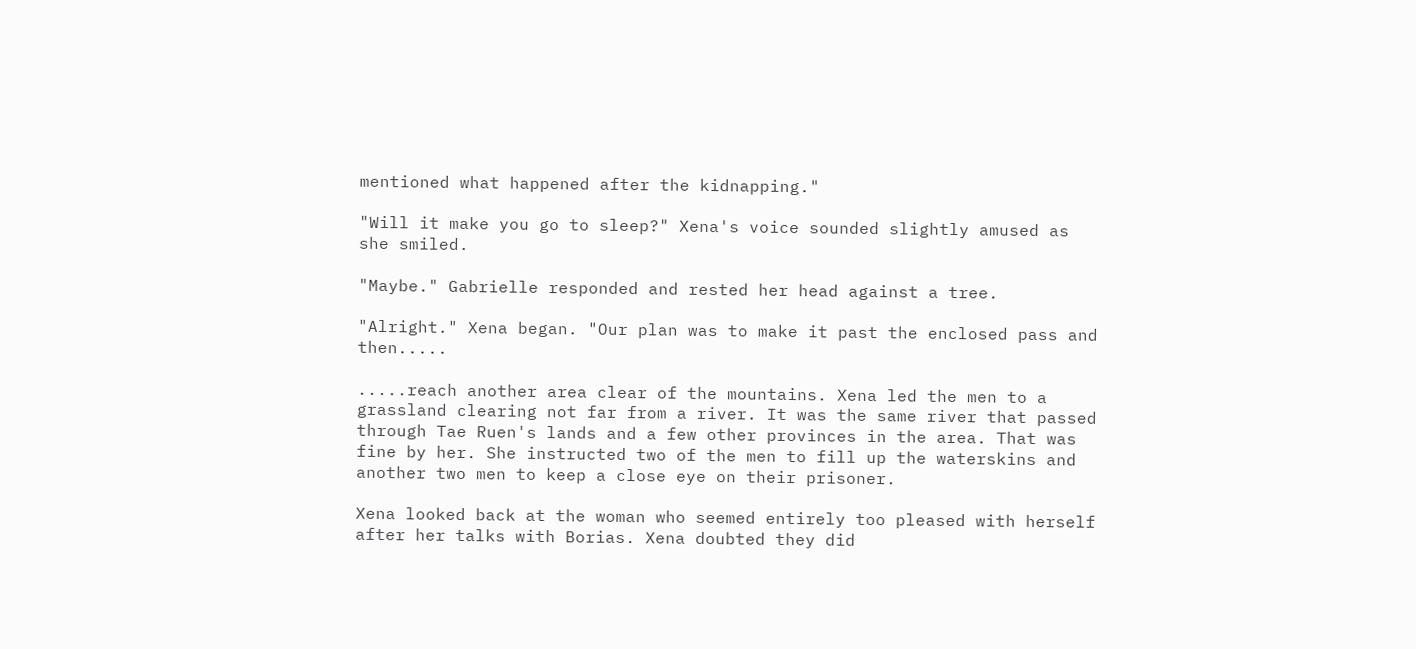mentioned what happened after the kidnapping."

"Will it make you go to sleep?" Xena's voice sounded slightly amused as she smiled.

"Maybe." Gabrielle responded and rested her head against a tree.

"Alright." Xena began. "Our plan was to make it past the enclosed pass and then.....

.....reach another area clear of the mountains. Xena led the men to a grassland clearing not far from a river. It was the same river that passed through Tae Ruen's lands and a few other provinces in the area. That was fine by her. She instructed two of the men to fill up the waterskins and another two men to keep a close eye on their prisoner.

Xena looked back at the woman who seemed entirely too pleased with herself after her talks with Borias. Xena doubted they did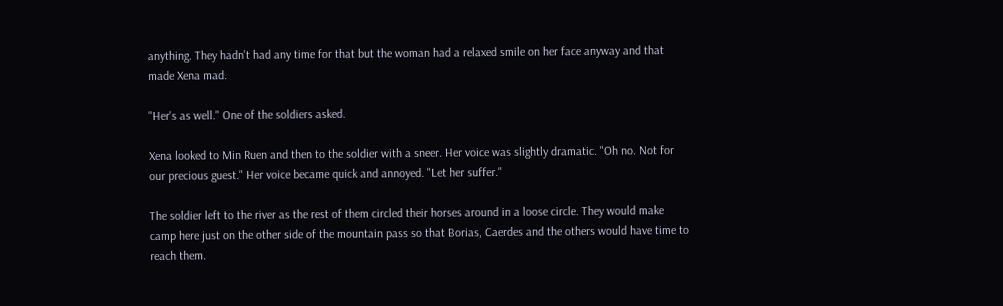anything. They hadn't had any time for that but the woman had a relaxed smile on her face anyway and that made Xena mad.

"Her's as well." One of the soldiers asked.

Xena looked to Min Ruen and then to the soldier with a sneer. Her voice was slightly dramatic. "Oh no. Not for our precious guest." Her voice became quick and annoyed. "Let her suffer."

The soldier left to the river as the rest of them circled their horses around in a loose circle. They would make camp here just on the other side of the mountain pass so that Borias, Caerdes and the others would have time to reach them.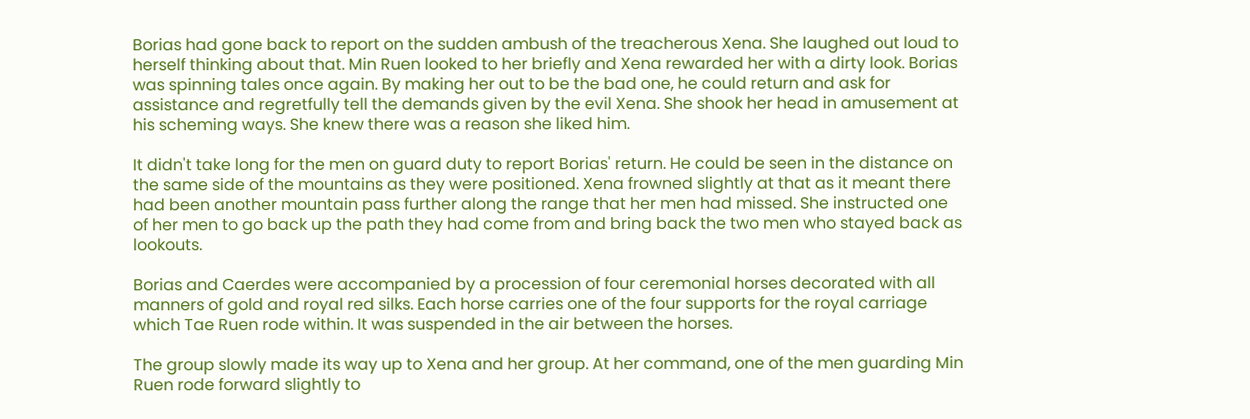Borias had gone back to report on the sudden ambush of the treacherous Xena. She laughed out loud to herself thinking about that. Min Ruen looked to her briefly and Xena rewarded her with a dirty look. Borias was spinning tales once again. By making her out to be the bad one, he could return and ask for assistance and regretfully tell the demands given by the evil Xena. She shook her head in amusement at his scheming ways. She knew there was a reason she liked him.

It didn't take long for the men on guard duty to report Borias' return. He could be seen in the distance on the same side of the mountains as they were positioned. Xena frowned slightly at that as it meant there had been another mountain pass further along the range that her men had missed. She instructed one of her men to go back up the path they had come from and bring back the two men who stayed back as lookouts.

Borias and Caerdes were accompanied by a procession of four ceremonial horses decorated with all manners of gold and royal red silks. Each horse carries one of the four supports for the royal carriage which Tae Ruen rode within. It was suspended in the air between the horses.

The group slowly made its way up to Xena and her group. At her command, one of the men guarding Min Ruen rode forward slightly to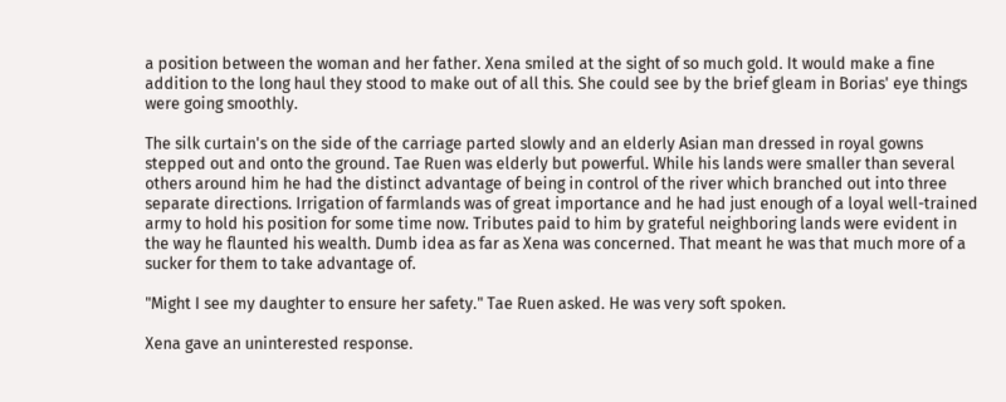a position between the woman and her father. Xena smiled at the sight of so much gold. It would make a fine addition to the long haul they stood to make out of all this. She could see by the brief gleam in Borias' eye things were going smoothly.

The silk curtain's on the side of the carriage parted slowly and an elderly Asian man dressed in royal gowns stepped out and onto the ground. Tae Ruen was elderly but powerful. While his lands were smaller than several others around him he had the distinct advantage of being in control of the river which branched out into three separate directions. Irrigation of farmlands was of great importance and he had just enough of a loyal well-trained army to hold his position for some time now. Tributes paid to him by grateful neighboring lands were evident in the way he flaunted his wealth. Dumb idea as far as Xena was concerned. That meant he was that much more of a sucker for them to take advantage of.

"Might I see my daughter to ensure her safety." Tae Ruen asked. He was very soft spoken.

Xena gave an uninterested response.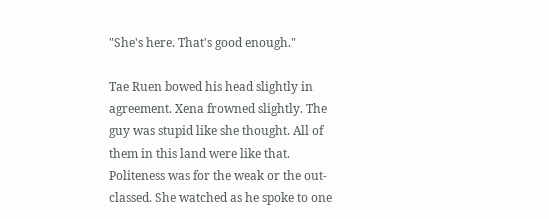"She's here. That's good enough."

Tae Ruen bowed his head slightly in agreement. Xena frowned slightly. The guy was stupid like she thought. All of them in this land were like that. Politeness was for the weak or the out-classed. She watched as he spoke to one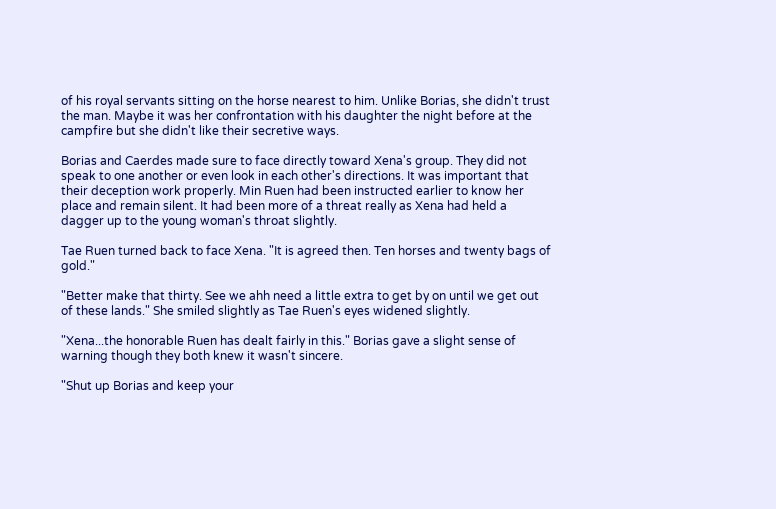of his royal servants sitting on the horse nearest to him. Unlike Borias, she didn't trust the man. Maybe it was her confrontation with his daughter the night before at the campfire but she didn't like their secretive ways.

Borias and Caerdes made sure to face directly toward Xena's group. They did not speak to one another or even look in each other's directions. It was important that their deception work properly. Min Ruen had been instructed earlier to know her place and remain silent. It had been more of a threat really as Xena had held a dagger up to the young woman's throat slightly.

Tae Ruen turned back to face Xena. "It is agreed then. Ten horses and twenty bags of gold."

"Better make that thirty. See we ahh need a little extra to get by on until we get out of these lands." She smiled slightly as Tae Ruen's eyes widened slightly.

"Xena...the honorable Ruen has dealt fairly in this." Borias gave a slight sense of warning though they both knew it wasn't sincere.

"Shut up Borias and keep your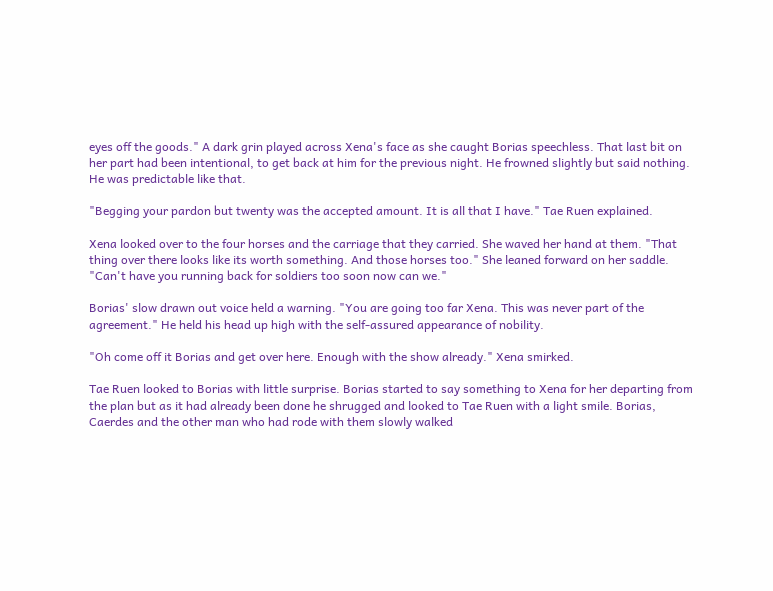eyes off the goods." A dark grin played across Xena's face as she caught Borias speechless. That last bit on her part had been intentional, to get back at him for the previous night. He frowned slightly but said nothing. He was predictable like that.

"Begging your pardon but twenty was the accepted amount. It is all that I have." Tae Ruen explained.

Xena looked over to the four horses and the carriage that they carried. She waved her hand at them. "That thing over there looks like its worth something. And those horses too." She leaned forward on her saddle. "Can't have you running back for soldiers too soon now can we."

Borias' slow drawn out voice held a warning. "You are going too far Xena. This was never part of the agreement." He held his head up high with the self-assured appearance of nobility.

"Oh come off it Borias and get over here. Enough with the show already." Xena smirked.

Tae Ruen looked to Borias with little surprise. Borias started to say something to Xena for her departing from the plan but as it had already been done he shrugged and looked to Tae Ruen with a light smile. Borias, Caerdes and the other man who had rode with them slowly walked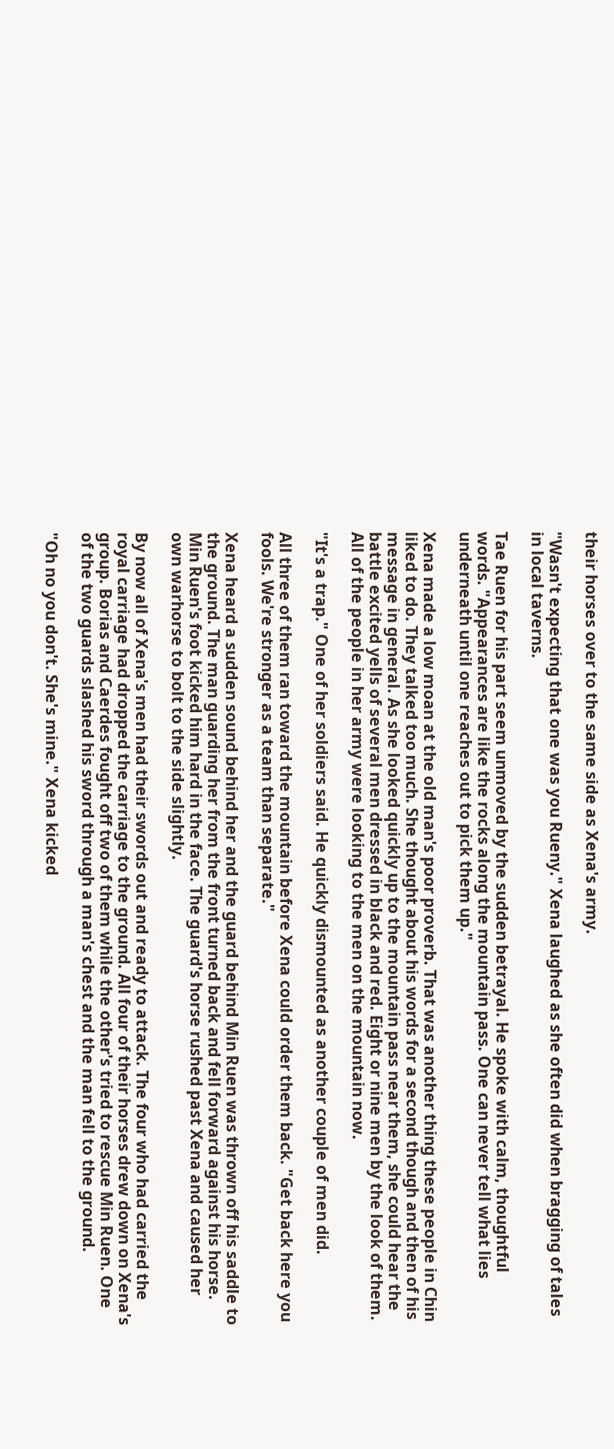their horses over to the same side as Xena's army.

"Wasn't expecting that one was you Rueny." Xena laughed as she often did when bragging of tales in local taverns.

Tae Ruen for his part seem unmoved by the sudden betrayal. He spoke with calm, thoughtful words. "Appearances are like the rocks along the mountain pass. One can never tell what lies underneath until one reaches out to pick them up."

Xena made a low moan at the old man's poor proverb. That was another thing these people in Chin liked to do. They talked too much. She thought about his words for a second though and then of his message in general. As she looked quickly up to the mountain pass near them, she could hear the battle excited yells of several men dressed in black and red. Eight or nine men by the look of them. All of the people in her army were looking to the men on the mountain now.

"It's a trap." One of her soldiers said. He quickly dismounted as another couple of men did.

All three of them ran toward the mountain before Xena could order them back. "Get back here you fools. We're stronger as a team than separate."

Xena heard a sudden sound behind her and the guard behind Min Ruen was thrown off his saddle to the ground. The man guarding her from the front turned back and fell forward against his horse. Min Ruen's foot kicked him hard in the face. The guard's horse rushed past Xena and caused her own warhorse to bolt to the side slightly.

By now all of Xena's men had their swords out and ready to attack. The four who had carried the royal carriage had dropped the carriage to the ground. All four of their horses drew down on Xena's group. Borias and Caerdes fought off two of them while the other's tried to rescue Min Ruen. One of the two guards slashed his sword through a man's chest and the man fell to the ground.

"Oh no you don't. She's mine." Xena kicked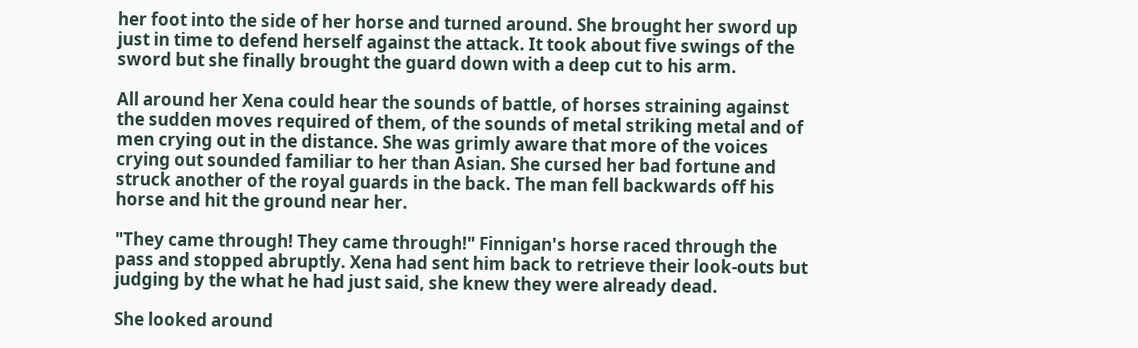her foot into the side of her horse and turned around. She brought her sword up just in time to defend herself against the attack. It took about five swings of the sword but she finally brought the guard down with a deep cut to his arm.

All around her Xena could hear the sounds of battle, of horses straining against the sudden moves required of them, of the sounds of metal striking metal and of men crying out in the distance. She was grimly aware that more of the voices crying out sounded familiar to her than Asian. She cursed her bad fortune and struck another of the royal guards in the back. The man fell backwards off his horse and hit the ground near her.

"They came through! They came through!" Finnigan's horse raced through the pass and stopped abruptly. Xena had sent him back to retrieve their look-outs but judging by the what he had just said, she knew they were already dead.

She looked around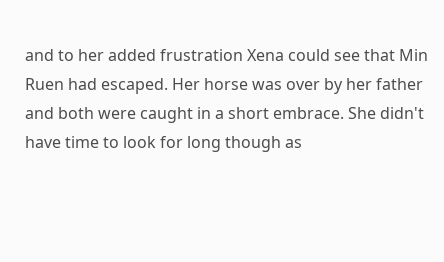and to her added frustration Xena could see that Min Ruen had escaped. Her horse was over by her father and both were caught in a short embrace. She didn't have time to look for long though as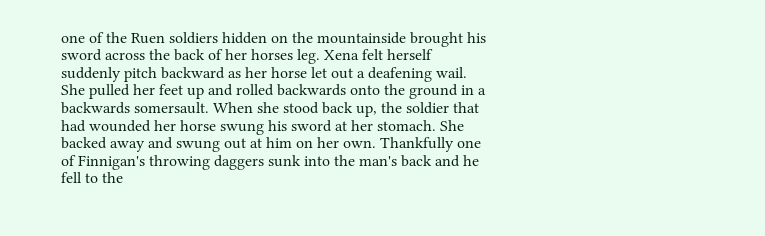one of the Ruen soldiers hidden on the mountainside brought his sword across the back of her horses leg. Xena felt herself suddenly pitch backward as her horse let out a deafening wail. She pulled her feet up and rolled backwards onto the ground in a backwards somersault. When she stood back up, the soldier that had wounded her horse swung his sword at her stomach. She backed away and swung out at him on her own. Thankfully one of Finnigan's throwing daggers sunk into the man's back and he fell to the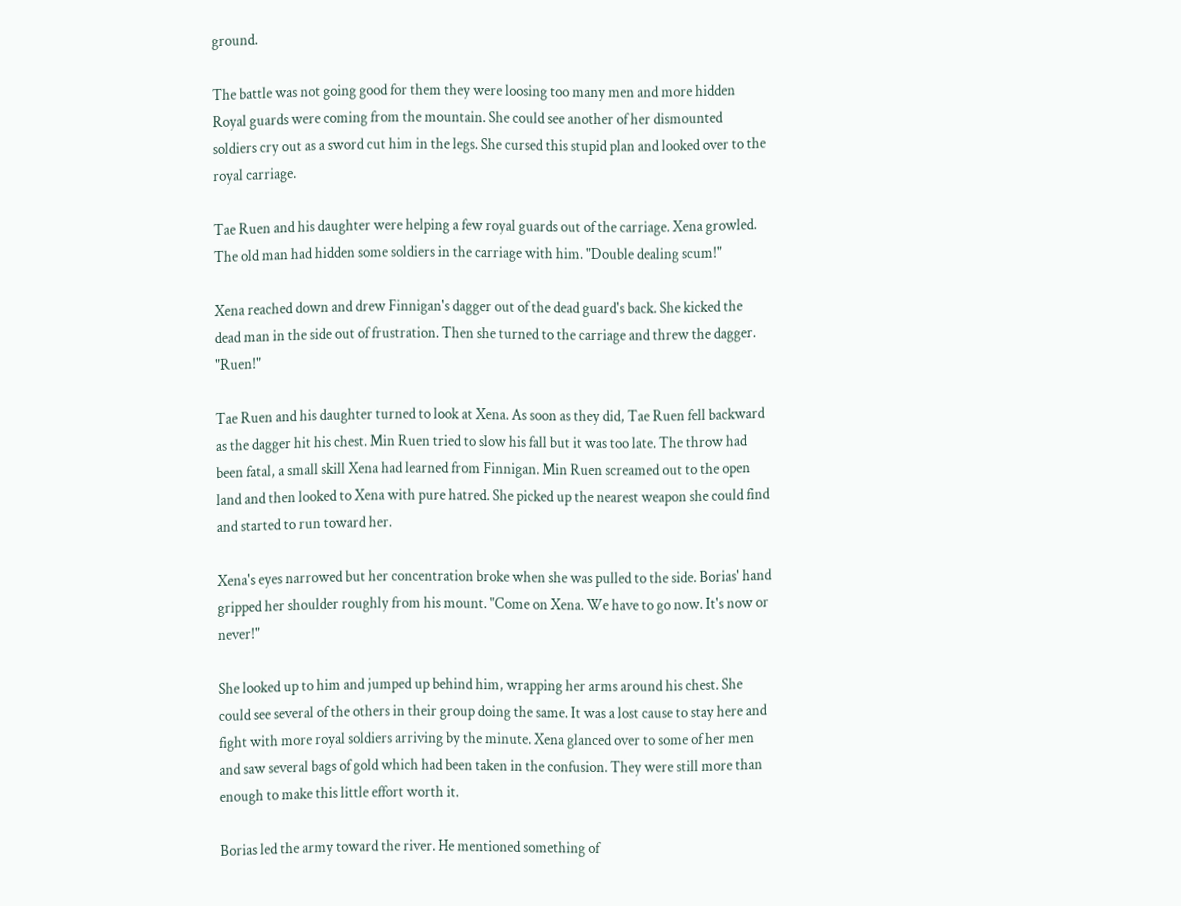ground.

The battle was not going good for them they were loosing too many men and more hidden Royal guards were coming from the mountain. She could see another of her dismounted soldiers cry out as a sword cut him in the legs. She cursed this stupid plan and looked over to the royal carriage.

Tae Ruen and his daughter were helping a few royal guards out of the carriage. Xena growled. The old man had hidden some soldiers in the carriage with him. "Double dealing scum!"

Xena reached down and drew Finnigan's dagger out of the dead guard's back. She kicked the dead man in the side out of frustration. Then she turned to the carriage and threw the dagger. "Ruen!"

Tae Ruen and his daughter turned to look at Xena. As soon as they did, Tae Ruen fell backward as the dagger hit his chest. Min Ruen tried to slow his fall but it was too late. The throw had been fatal, a small skill Xena had learned from Finnigan. Min Ruen screamed out to the open land and then looked to Xena with pure hatred. She picked up the nearest weapon she could find and started to run toward her.

Xena's eyes narrowed but her concentration broke when she was pulled to the side. Borias' hand gripped her shoulder roughly from his mount. "Come on Xena. We have to go now. It's now or never!"

She looked up to him and jumped up behind him, wrapping her arms around his chest. She could see several of the others in their group doing the same. It was a lost cause to stay here and fight with more royal soldiers arriving by the minute. Xena glanced over to some of her men and saw several bags of gold which had been taken in the confusion. They were still more than enough to make this little effort worth it.

Borias led the army toward the river. He mentioned something of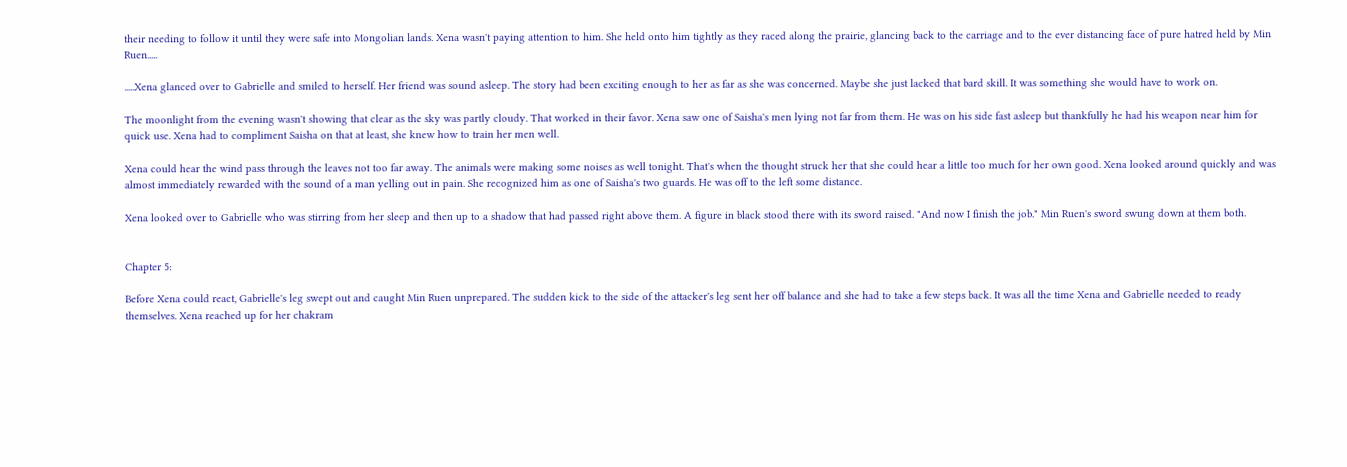their needing to follow it until they were safe into Mongolian lands. Xena wasn't paying attention to him. She held onto him tightly as they raced along the prairie, glancing back to the carriage and to the ever distancing face of pure hatred held by Min Ruen.....

.....Xena glanced over to Gabrielle and smiled to herself. Her friend was sound asleep. The story had been exciting enough to her as far as she was concerned. Maybe she just lacked that bard skill. It was something she would have to work on.

The moonlight from the evening wasn't showing that clear as the sky was partly cloudy. That worked in their favor. Xena saw one of Saisha's men lying not far from them. He was on his side fast asleep but thankfully he had his weapon near him for quick use. Xena had to compliment Saisha on that at least, she knew how to train her men well.

Xena could hear the wind pass through the leaves not too far away. The animals were making some noises as well tonight. That's when the thought struck her that she could hear a little too much for her own good. Xena looked around quickly and was almost immediately rewarded with the sound of a man yelling out in pain. She recognized him as one of Saisha's two guards. He was off to the left some distance.

Xena looked over to Gabrielle who was stirring from her sleep and then up to a shadow that had passed right above them. A figure in black stood there with its sword raised. "And now I finish the job." Min Ruen's sword swung down at them both.


Chapter 5:

Before Xena could react, Gabrielle's leg swept out and caught Min Ruen unprepared. The sudden kick to the side of the attacker's leg sent her off balance and she had to take a few steps back. It was all the time Xena and Gabrielle needed to ready themselves. Xena reached up for her chakram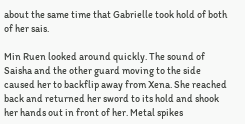about the same time that Gabrielle took hold of both of her sais.

Min Ruen looked around quickly. The sound of Saisha and the other guard moving to the side caused her to backflip away from Xena. She reached back and returned her sword to its hold and shook her hands out in front of her. Metal spikes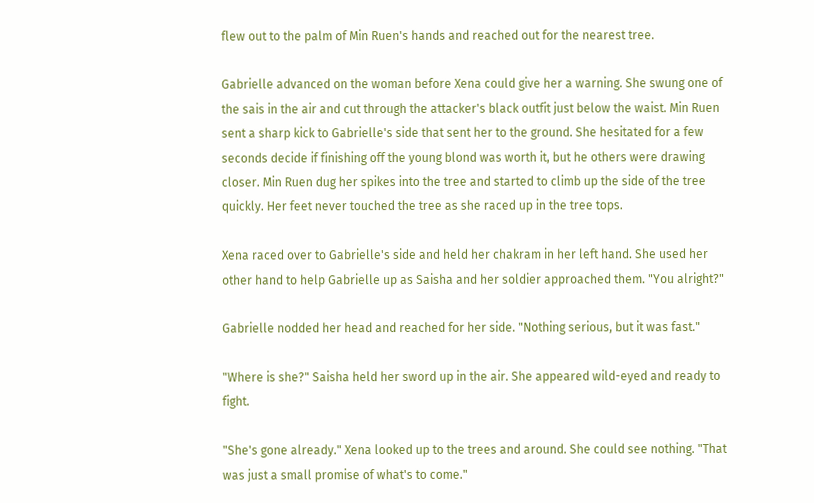flew out to the palm of Min Ruen's hands and reached out for the nearest tree.

Gabrielle advanced on the woman before Xena could give her a warning. She swung one of the sais in the air and cut through the attacker's black outfit just below the waist. Min Ruen sent a sharp kick to Gabrielle's side that sent her to the ground. She hesitated for a few seconds decide if finishing off the young blond was worth it, but he others were drawing closer. Min Ruen dug her spikes into the tree and started to climb up the side of the tree quickly. Her feet never touched the tree as she raced up in the tree tops.

Xena raced over to Gabrielle's side and held her chakram in her left hand. She used her other hand to help Gabrielle up as Saisha and her soldier approached them. "You alright?"

Gabrielle nodded her head and reached for her side. "Nothing serious, but it was fast."

"Where is she?" Saisha held her sword up in the air. She appeared wild-eyed and ready to fight.

"She's gone already." Xena looked up to the trees and around. She could see nothing. "That was just a small promise of what's to come."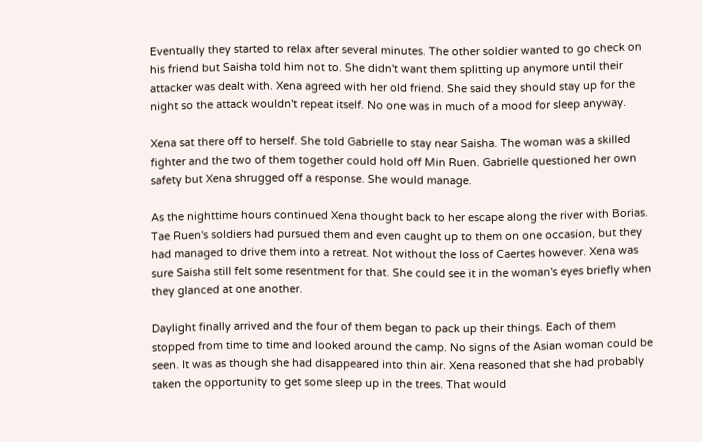Eventually they started to relax after several minutes. The other soldier wanted to go check on his friend but Saisha told him not to. She didn't want them splitting up anymore until their attacker was dealt with. Xena agreed with her old friend. She said they should stay up for the night so the attack wouldn't repeat itself. No one was in much of a mood for sleep anyway.

Xena sat there off to herself. She told Gabrielle to stay near Saisha. The woman was a skilled fighter and the two of them together could hold off Min Ruen. Gabrielle questioned her own safety but Xena shrugged off a response. She would manage.

As the nighttime hours continued Xena thought back to her escape along the river with Borias. Tae Ruen's soldiers had pursued them and even caught up to them on one occasion, but they had managed to drive them into a retreat. Not without the loss of Caertes however. Xena was sure Saisha still felt some resentment for that. She could see it in the woman's eyes briefly when they glanced at one another.

Daylight finally arrived and the four of them began to pack up their things. Each of them stopped from time to time and looked around the camp. No signs of the Asian woman could be seen. It was as though she had disappeared into thin air. Xena reasoned that she had probably taken the opportunity to get some sleep up in the trees. That would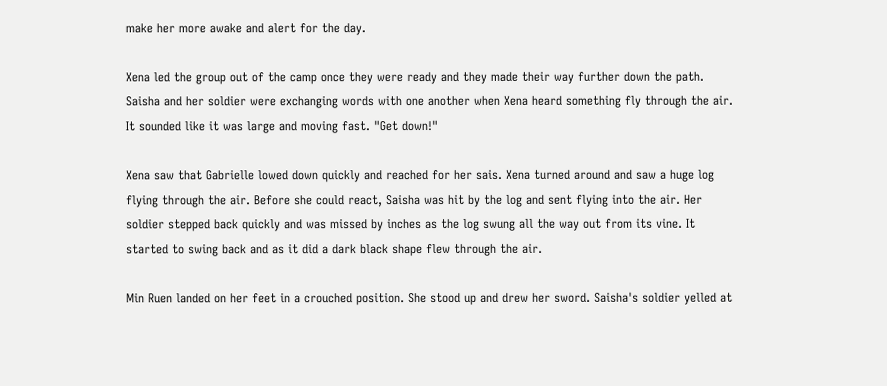make her more awake and alert for the day.

Xena led the group out of the camp once they were ready and they made their way further down the path. Saisha and her soldier were exchanging words with one another when Xena heard something fly through the air. It sounded like it was large and moving fast. "Get down!"

Xena saw that Gabrielle lowed down quickly and reached for her sais. Xena turned around and saw a huge log flying through the air. Before she could react, Saisha was hit by the log and sent flying into the air. Her soldier stepped back quickly and was missed by inches as the log swung all the way out from its vine. It started to swing back and as it did a dark black shape flew through the air.

Min Ruen landed on her feet in a crouched position. She stood up and drew her sword. Saisha's soldier yelled at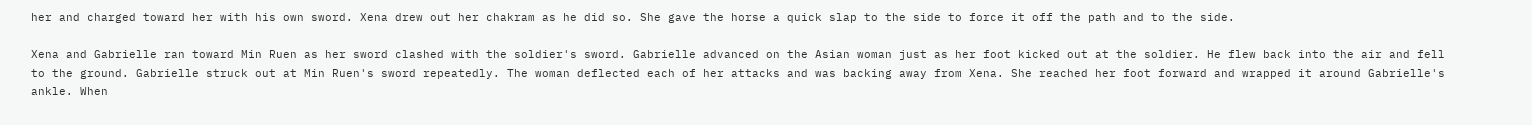her and charged toward her with his own sword. Xena drew out her chakram as he did so. She gave the horse a quick slap to the side to force it off the path and to the side.

Xena and Gabrielle ran toward Min Ruen as her sword clashed with the soldier's sword. Gabrielle advanced on the Asian woman just as her foot kicked out at the soldier. He flew back into the air and fell to the ground. Gabrielle struck out at Min Ruen's sword repeatedly. The woman deflected each of her attacks and was backing away from Xena. She reached her foot forward and wrapped it around Gabrielle's ankle. When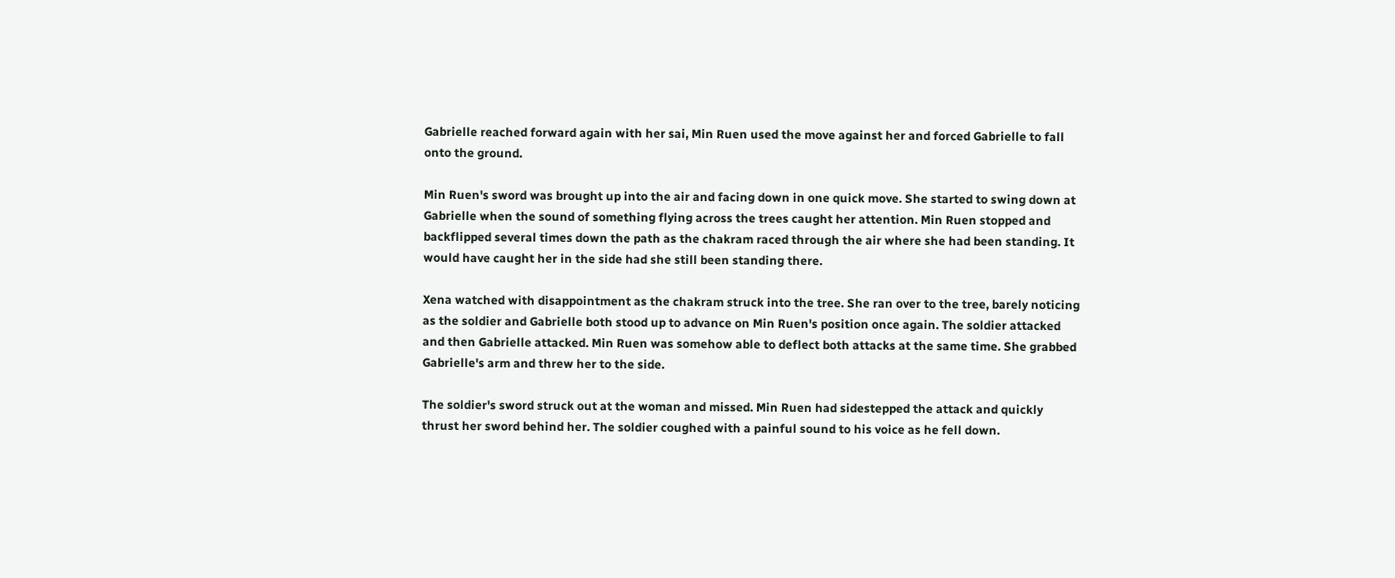Gabrielle reached forward again with her sai, Min Ruen used the move against her and forced Gabrielle to fall onto the ground.

Min Ruen's sword was brought up into the air and facing down in one quick move. She started to swing down at Gabrielle when the sound of something flying across the trees caught her attention. Min Ruen stopped and backflipped several times down the path as the chakram raced through the air where she had been standing. It would have caught her in the side had she still been standing there.

Xena watched with disappointment as the chakram struck into the tree. She ran over to the tree, barely noticing as the soldier and Gabrielle both stood up to advance on Min Ruen's position once again. The soldier attacked and then Gabrielle attacked. Min Ruen was somehow able to deflect both attacks at the same time. She grabbed Gabrielle's arm and threw her to the side.

The soldier's sword struck out at the woman and missed. Min Ruen had sidestepped the attack and quickly thrust her sword behind her. The soldier coughed with a painful sound to his voice as he fell down.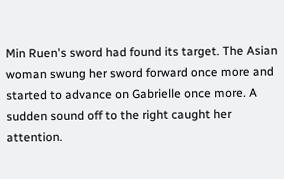Min Ruen's sword had found its target. The Asian woman swung her sword forward once more and started to advance on Gabrielle once more. A sudden sound off to the right caught her attention.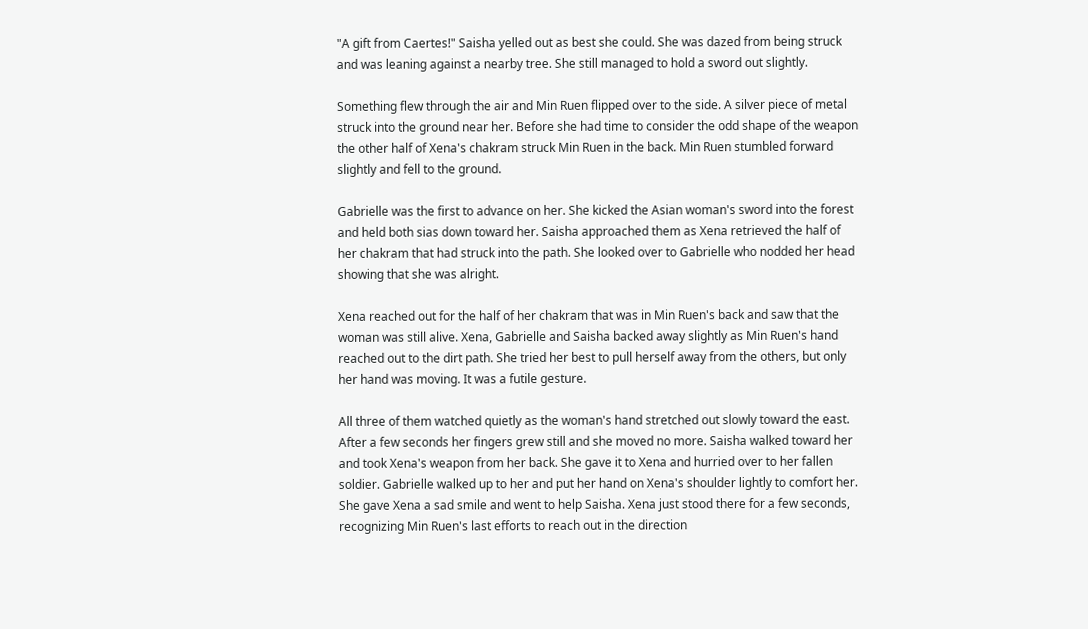"A gift from Caertes!" Saisha yelled out as best she could. She was dazed from being struck and was leaning against a nearby tree. She still managed to hold a sword out slightly.

Something flew through the air and Min Ruen flipped over to the side. A silver piece of metal struck into the ground near her. Before she had time to consider the odd shape of the weapon the other half of Xena's chakram struck Min Ruen in the back. Min Ruen stumbled forward slightly and fell to the ground.

Gabrielle was the first to advance on her. She kicked the Asian woman's sword into the forest and held both sias down toward her. Saisha approached them as Xena retrieved the half of her chakram that had struck into the path. She looked over to Gabrielle who nodded her head showing that she was alright.

Xena reached out for the half of her chakram that was in Min Ruen's back and saw that the woman was still alive. Xena, Gabrielle and Saisha backed away slightly as Min Ruen's hand reached out to the dirt path. She tried her best to pull herself away from the others, but only her hand was moving. It was a futile gesture.

All three of them watched quietly as the woman's hand stretched out slowly toward the east. After a few seconds her fingers grew still and she moved no more. Saisha walked toward her and took Xena's weapon from her back. She gave it to Xena and hurried over to her fallen soldier. Gabrielle walked up to her and put her hand on Xena's shoulder lightly to comfort her. She gave Xena a sad smile and went to help Saisha. Xena just stood there for a few seconds, recognizing Min Ruen's last efforts to reach out in the direction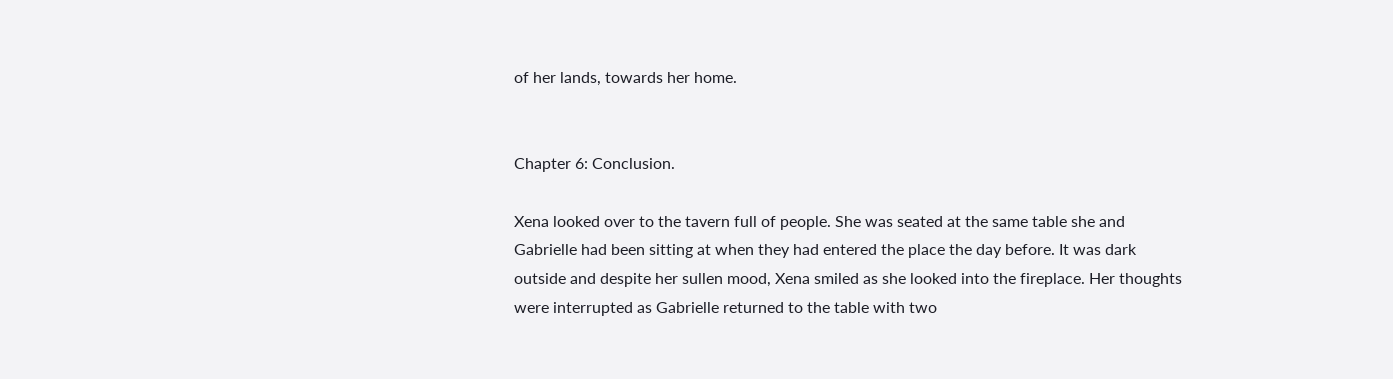of her lands, towards her home.


Chapter 6: Conclusion.

Xena looked over to the tavern full of people. She was seated at the same table she and Gabrielle had been sitting at when they had entered the place the day before. It was dark outside and despite her sullen mood, Xena smiled as she looked into the fireplace. Her thoughts were interrupted as Gabrielle returned to the table with two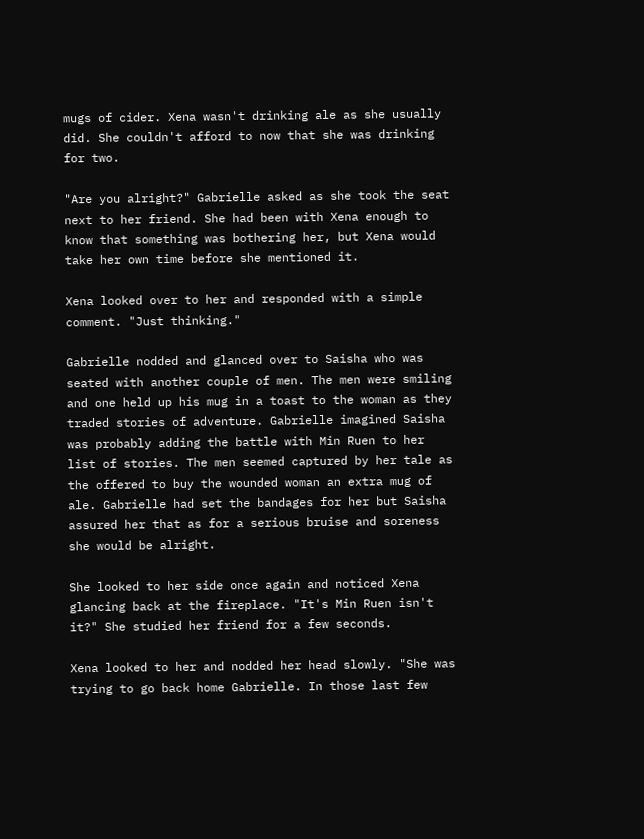mugs of cider. Xena wasn't drinking ale as she usually did. She couldn't afford to now that she was drinking for two.

"Are you alright?" Gabrielle asked as she took the seat next to her friend. She had been with Xena enough to know that something was bothering her, but Xena would take her own time before she mentioned it.

Xena looked over to her and responded with a simple comment. "Just thinking."

Gabrielle nodded and glanced over to Saisha who was seated with another couple of men. The men were smiling and one held up his mug in a toast to the woman as they traded stories of adventure. Gabrielle imagined Saisha was probably adding the battle with Min Ruen to her list of stories. The men seemed captured by her tale as the offered to buy the wounded woman an extra mug of ale. Gabrielle had set the bandages for her but Saisha assured her that as for a serious bruise and soreness she would be alright.

She looked to her side once again and noticed Xena glancing back at the fireplace. "It's Min Ruen isn't it?" She studied her friend for a few seconds.

Xena looked to her and nodded her head slowly. "She was trying to go back home Gabrielle. In those last few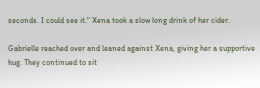seconds. I could see it." Xena took a slow long drink of her cider.

Gabrielle reached over and leaned against Xena, giving her a supportive hug. They continued to sit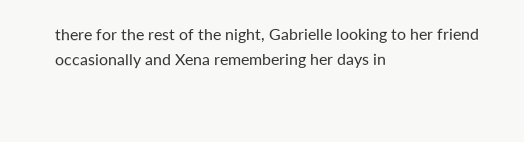there for the rest of the night, Gabrielle looking to her friend occasionally and Xena remembering her days in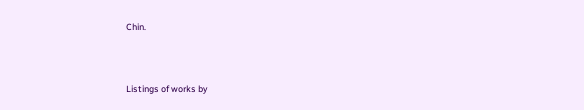Chin.



Listings of works by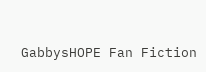GabbysHOPE Fan Fiction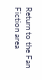Return to the Fan Fiction area